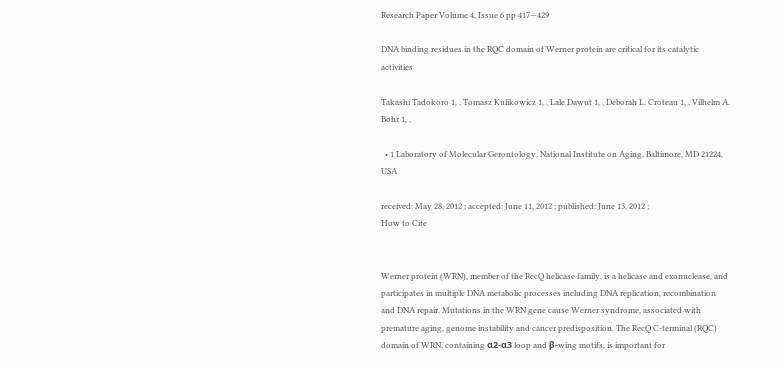Research Paper Volume 4, Issue 6 pp 417—429

DNA binding residues in the RQC domain of Werner protein are critical for its catalytic activities

Takashi Tadokoro 1, , Tomasz Kulikowicz 1, , Lale Dawut 1, , Deborah L. Croteau 1, , Vilhelm A. Bohr 1, ,

  • 1 Laboratory of Molecular Gerontology, National Institute on Aging, Baltimore, MD 21224, USA

received: May 28, 2012 ; accepted: June 11, 2012 ; published: June 13, 2012 ;
How to Cite


Werner protein (WRN), member of the RecQ helicase family, is a helicase and exonuclease, and participates in multiple DNA metabolic processes including DNA replication, recombination and DNA repair. Mutations in the WRN gene cause Werner syndrome, associated with premature aging, genome instability and cancer predisposition. The RecQ C-terminal (RQC) domain of WRN, containing α2-α3 loop and β-wing motifs, is important for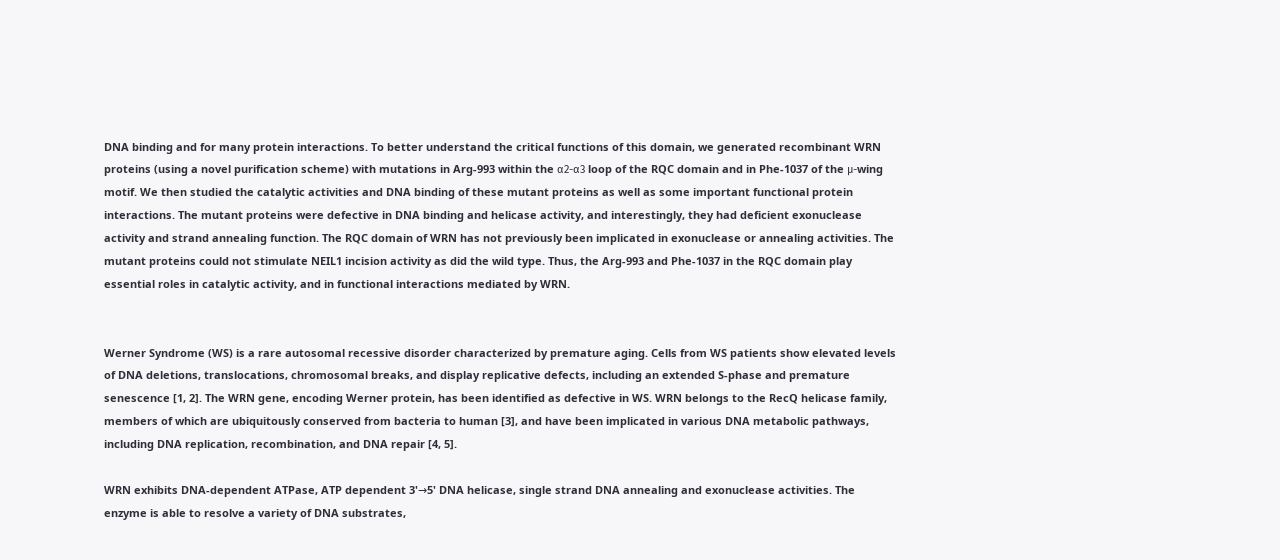DNA binding and for many protein interactions. To better understand the critical functions of this domain, we generated recombinant WRN proteins (using a novel purification scheme) with mutations in Arg-993 within the α2-α3 loop of the RQC domain and in Phe-1037 of the μ-wing motif. We then studied the catalytic activities and DNA binding of these mutant proteins as well as some important functional protein interactions. The mutant proteins were defective in DNA binding and helicase activity, and interestingly, they had deficient exonuclease activity and strand annealing function. The RQC domain of WRN has not previously been implicated in exonuclease or annealing activities. The mutant proteins could not stimulate NEIL1 incision activity as did the wild type. Thus, the Arg-993 and Phe-1037 in the RQC domain play essential roles in catalytic activity, and in functional interactions mediated by WRN.


Werner Syndrome (WS) is a rare autosomal recessive disorder characterized by premature aging. Cells from WS patients show elevated levels of DNA deletions, translocations, chromosomal breaks, and display replicative defects, including an extended S-phase and premature senescence [1, 2]. The WRN gene, encoding Werner protein, has been identified as defective in WS. WRN belongs to the RecQ helicase family, members of which are ubiquitously conserved from bacteria to human [3], and have been implicated in various DNA metabolic pathways, including DNA replication, recombination, and DNA repair [4, 5].

WRN exhibits DNA-dependent ATPase, ATP dependent 3'→5' DNA helicase, single strand DNA annealing and exonuclease activities. The enzyme is able to resolve a variety of DNA substrates,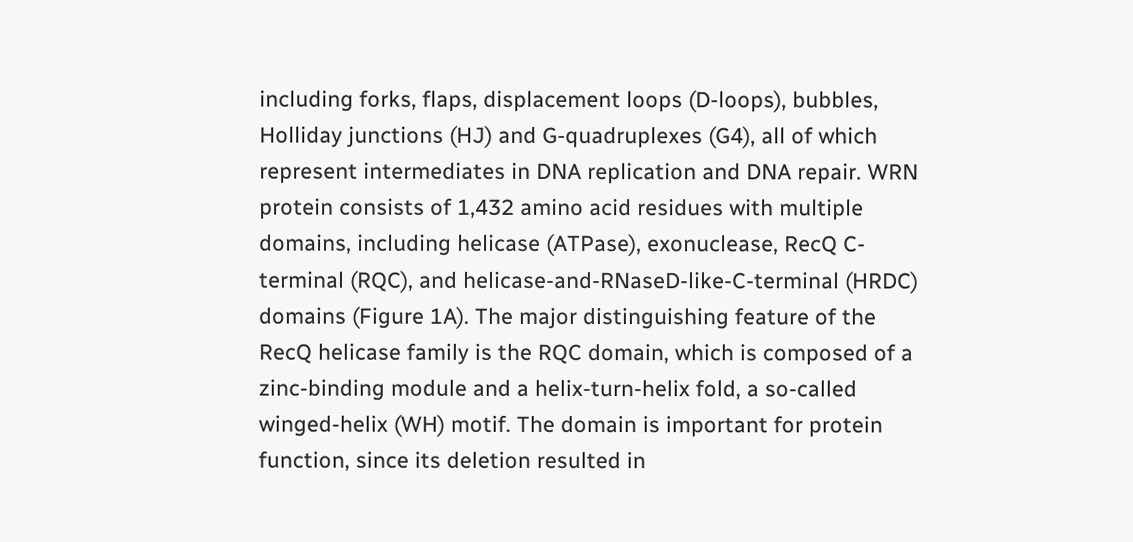including forks, flaps, displacement loops (D-loops), bubbles, Holliday junctions (HJ) and G-quadruplexes (G4), all of which represent intermediates in DNA replication and DNA repair. WRN protein consists of 1,432 amino acid residues with multiple domains, including helicase (ATPase), exonuclease, RecQ C-terminal (RQC), and helicase-and-RNaseD-like-C-terminal (HRDC) domains (Figure 1A). The major distinguishing feature of the RecQ helicase family is the RQC domain, which is composed of a zinc-binding module and a helix-turn-helix fold, a so-called winged-helix (WH) motif. The domain is important for protein function, since its deletion resulted in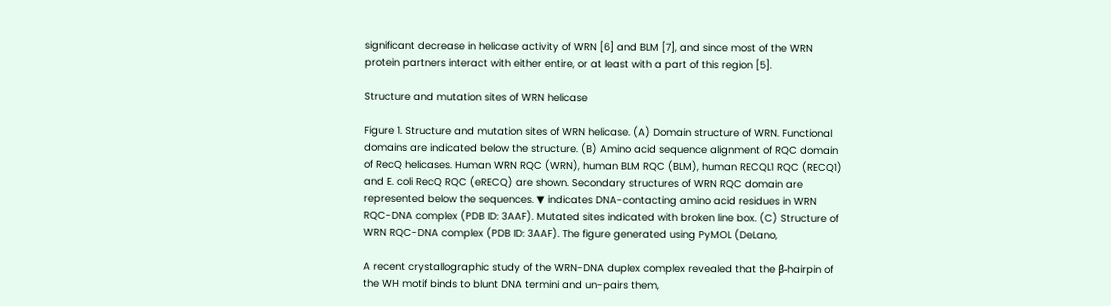significant decrease in helicase activity of WRN [6] and BLM [7], and since most of the WRN protein partners interact with either entire, or at least with a part of this region [5].

Structure and mutation sites of WRN helicase

Figure 1. Structure and mutation sites of WRN helicase. (A) Domain structure of WRN. Functional domains are indicated below the structure. (B) Amino acid sequence alignment of RQC domain of RecQ helicases. Human WRN RQC (WRN), human BLM RQC (BLM), human RECQL1 RQC (RECQ1) and E. coli RecQ RQC (eRECQ) are shown. Secondary structures of WRN RQC domain are represented below the sequences. ▼ indicates DNA-contacting amino acid residues in WRN RQC-DNA complex (PDB ID: 3AAF). Mutated sites indicated with broken line box. (C) Structure of WRN RQC-DNA complex (PDB ID: 3AAF). The figure generated using PyMOL (DeLano,

A recent crystallographic study of the WRN-DNA duplex complex revealed that the β-hairpin of the WH motif binds to blunt DNA termini and un-pairs them,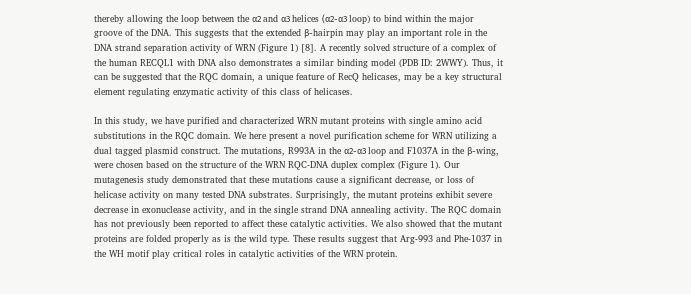thereby allowing the loop between the α2 and α3 helices (α2-α3 loop) to bind within the major groove of the DNA. This suggests that the extended β-hairpin may play an important role in the DNA strand separation activity of WRN (Figure 1) [8]. A recently solved structure of a complex of the human RECQL1 with DNA also demonstrates a similar binding model (PDB ID: 2WWY). Thus, it can be suggested that the RQC domain, a unique feature of RecQ helicases, may be a key structural element regulating enzymatic activity of this class of helicases.

In this study, we have purified and characterized WRN mutant proteins with single amino acid substitutions in the RQC domain. We here present a novel purification scheme for WRN utilizing a dual tagged plasmid construct. The mutations, R993A in the α2-α3 loop and F1037A in the β-wing, were chosen based on the structure of the WRN RQC-DNA duplex complex (Figure 1). Our mutagenesis study demonstrated that these mutations cause a significant decrease, or loss of helicase activity on many tested DNA substrates. Surprisingly, the mutant proteins exhibit severe decrease in exonuclease activity, and in the single strand DNA annealing activity. The RQC domain has not previously been reported to affect these catalytic activities. We also showed that the mutant proteins are folded properly as is the wild type. These results suggest that Arg-993 and Phe-1037 in the WH motif play critical roles in catalytic activities of the WRN protein.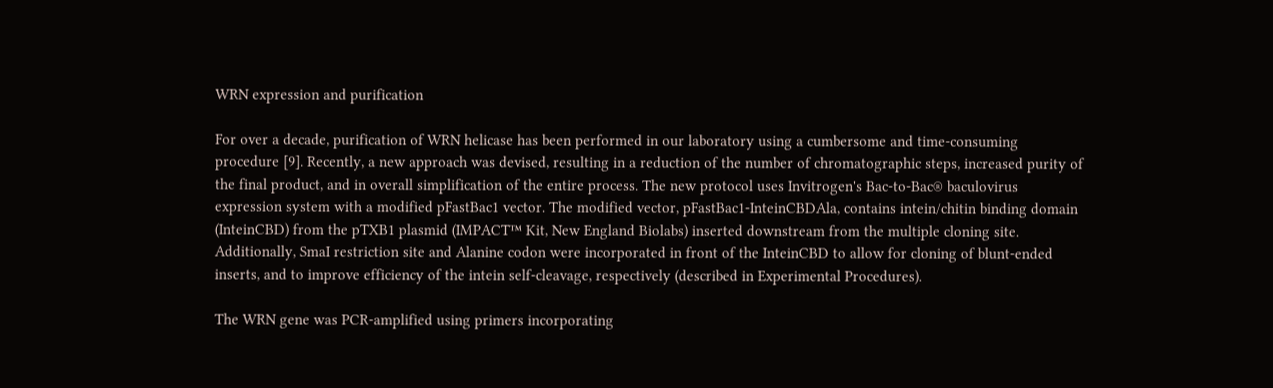WRN expression and purification

For over a decade, purification of WRN helicase has been performed in our laboratory using a cumbersome and time-consuming procedure [9]. Recently, a new approach was devised, resulting in a reduction of the number of chromatographic steps, increased purity of the final product, and in overall simplification of the entire process. The new protocol uses Invitrogen's Bac-to-Bac® baculovirus expression system with a modified pFastBac1 vector. The modified vector, pFastBac1-InteinCBDAla, contains intein/chitin binding domain (InteinCBD) from the pTXB1 plasmid (IMPACT™ Kit, New England Biolabs) inserted downstream from the multiple cloning site. Additionally, SmaI restriction site and Alanine codon were incorporated in front of the InteinCBD to allow for cloning of blunt-ended inserts, and to improve efficiency of the intein self-cleavage, respectively (described in Experimental Procedures).

The WRN gene was PCR-amplified using primers incorporating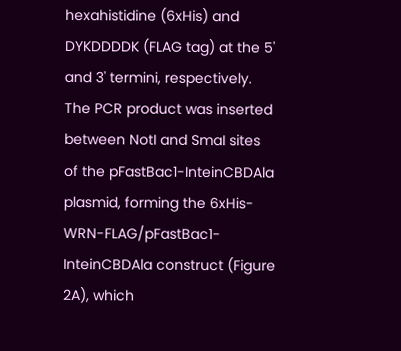hexahistidine (6xHis) and DYKDDDDK (FLAG tag) at the 5' and 3' termini, respectively. The PCR product was inserted between NotI and SmaI sites of the pFastBac1-InteinCBDAla plasmid, forming the 6xHis-WRN-FLAG/pFastBac1-InteinCBDAla construct (Figure 2A), which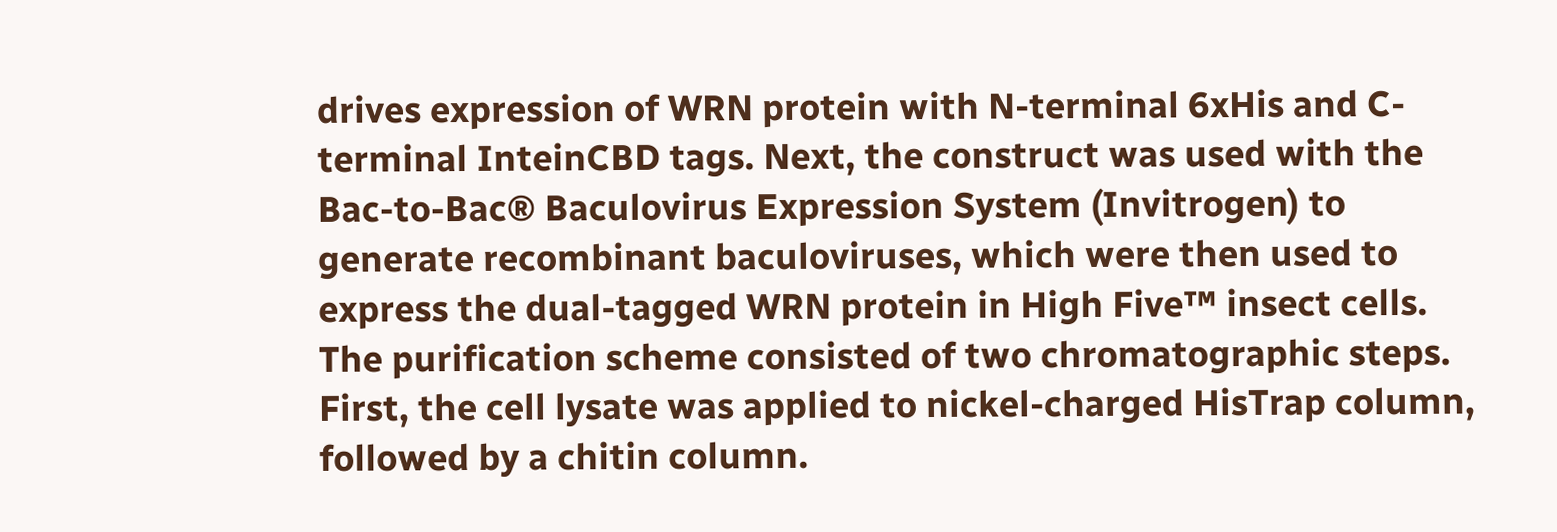drives expression of WRN protein with N-terminal 6xHis and C-terminal InteinCBD tags. Next, the construct was used with the Bac-to-Bac® Baculovirus Expression System (Invitrogen) to generate recombinant baculoviruses, which were then used to express the dual-tagged WRN protein in High Five™ insect cells. The purification scheme consisted of two chromatographic steps. First, the cell lysate was applied to nickel-charged HisTrap column, followed by a chitin column.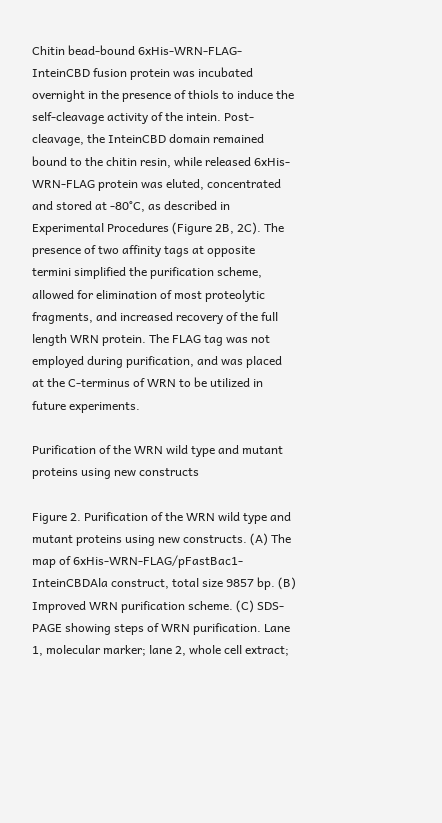Chitin bead-bound 6xHis-WRN-FLAG-InteinCBD fusion protein was incubated overnight in the presence of thiols to induce the self-cleavage activity of the intein. Post-cleavage, the InteinCBD domain remained bound to the chitin resin, while released 6xHis-WRN-FLAG protein was eluted, concentrated and stored at -80°C, as described in Experimental Procedures (Figure 2B, 2C). The presence of two affinity tags at opposite termini simplified the purification scheme, allowed for elimination of most proteolytic fragments, and increased recovery of the full length WRN protein. The FLAG tag was not employed during purification, and was placed at the C-terminus of WRN to be utilized in future experiments.

Purification of the WRN wild type and mutant proteins using new constructs

Figure 2. Purification of the WRN wild type and mutant proteins using new constructs. (A) The map of 6xHis-WRN-FLAG/pFastBac1-InteinCBDAla construct, total size 9857 bp. (B) Improved WRN purification scheme. (C) SDS-PAGE showing steps of WRN purification. Lane 1, molecular marker; lane 2, whole cell extract;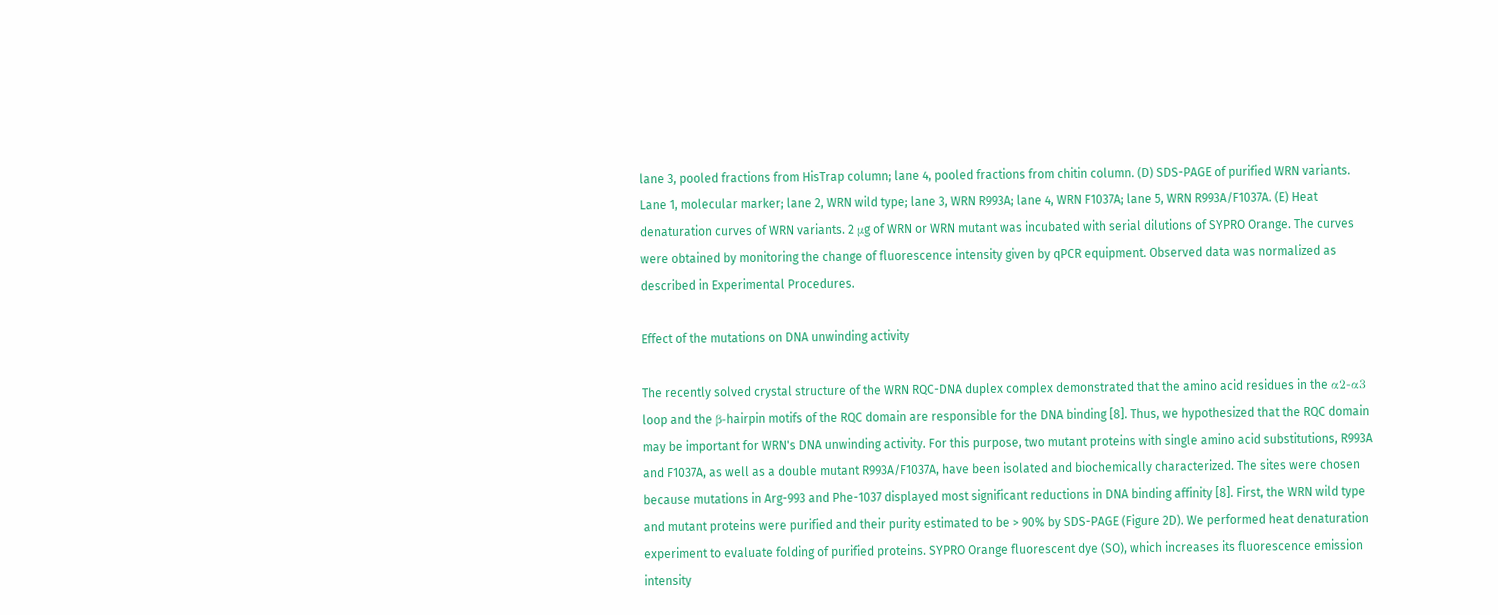lane 3, pooled fractions from HisTrap column; lane 4, pooled fractions from chitin column. (D) SDS-PAGE of purified WRN variants. Lane 1, molecular marker; lane 2, WRN wild type; lane 3, WRN R993A; lane 4, WRN F1037A; lane 5, WRN R993A/F1037A. (E) Heat denaturation curves of WRN variants. 2 μg of WRN or WRN mutant was incubated with serial dilutions of SYPRO Orange. The curves were obtained by monitoring the change of fluorescence intensity given by qPCR equipment. Observed data was normalized as described in Experimental Procedures.

Effect of the mutations on DNA unwinding activity

The recently solved crystal structure of the WRN RQC-DNA duplex complex demonstrated that the amino acid residues in the α2-α3 loop and the β-hairpin motifs of the RQC domain are responsible for the DNA binding [8]. Thus, we hypothesized that the RQC domain may be important for WRN's DNA unwinding activity. For this purpose, two mutant proteins with single amino acid substitutions, R993A and F1037A, as well as a double mutant R993A/F1037A, have been isolated and biochemically characterized. The sites were chosen because mutations in Arg-993 and Phe-1037 displayed most significant reductions in DNA binding affinity [8]. First, the WRN wild type and mutant proteins were purified and their purity estimated to be > 90% by SDS-PAGE (Figure 2D). We performed heat denaturation experiment to evaluate folding of purified proteins. SYPRO Orange fluorescent dye (SO), which increases its fluorescence emission intensity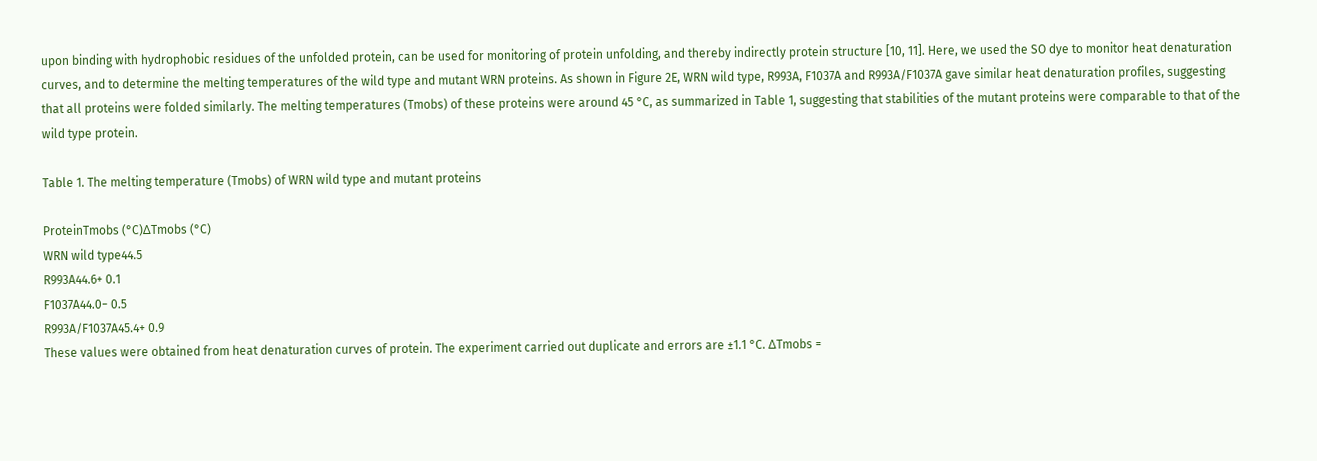upon binding with hydrophobic residues of the unfolded protein, can be used for monitoring of protein unfolding, and thereby indirectly protein structure [10, 11]. Here, we used the SO dye to monitor heat denaturation curves, and to determine the melting temperatures of the wild type and mutant WRN proteins. As shown in Figure 2E, WRN wild type, R993A, F1037A and R993A/F1037A gave similar heat denaturation profiles, suggesting that all proteins were folded similarly. The melting temperatures (Tmobs) of these proteins were around 45 °C, as summarized in Table 1, suggesting that stabilities of the mutant proteins were comparable to that of the wild type protein.

Table 1. The melting temperature (Tmobs) of WRN wild type and mutant proteins

ProteinTmobs (°C)ΔTmobs (°C)
WRN wild type44.5
R993A44.6+ 0.1
F1037A44.0− 0.5
R993A/F1037A45.4+ 0.9
These values were obtained from heat denaturation curves of protein. The experiment carried out duplicate and errors are ±1.1 °C. ΔTmobs =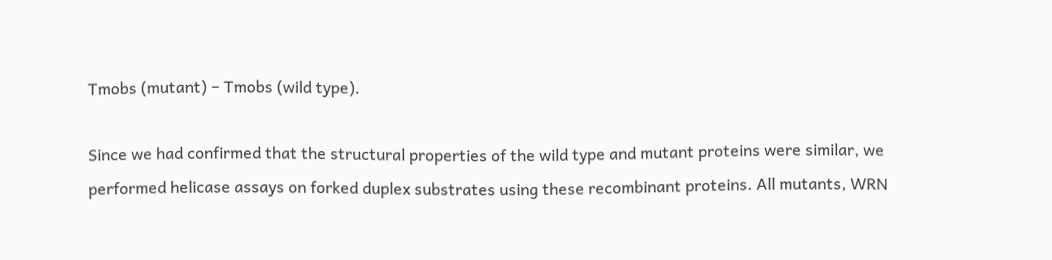Tmobs (mutant) − Tmobs (wild type).

Since we had confirmed that the structural properties of the wild type and mutant proteins were similar, we performed helicase assays on forked duplex substrates using these recombinant proteins. All mutants, WRN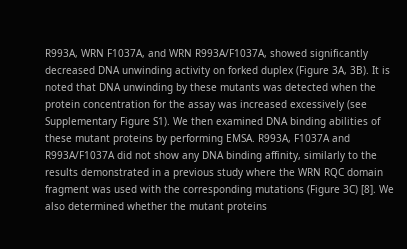R993A, WRN F1037A, and WRN R993A/F1037A, showed significantly decreased DNA unwinding activity on forked duplex (Figure 3A, 3B). It is noted that DNA unwinding by these mutants was detected when the protein concentration for the assay was increased excessively (see Supplementary Figure S1). We then examined DNA binding abilities of these mutant proteins by performing EMSA. R993A, F1037A and R993A/F1037A did not show any DNA binding affinity, similarly to the results demonstrated in a previous study where the WRN RQC domain fragment was used with the corresponding mutations (Figure 3C) [8]. We also determined whether the mutant proteins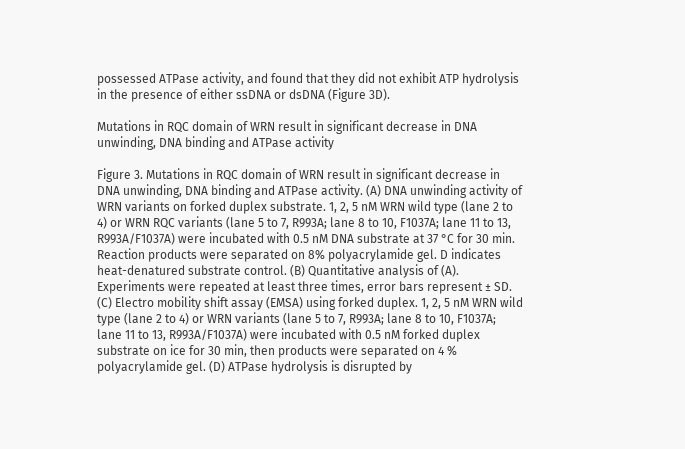possessed ATPase activity, and found that they did not exhibit ATP hydrolysis in the presence of either ssDNA or dsDNA (Figure 3D).

Mutations in RQC domain of WRN result in significant decrease in DNA unwinding, DNA binding and ATPase activity

Figure 3. Mutations in RQC domain of WRN result in significant decrease in DNA unwinding, DNA binding and ATPase activity. (A) DNA unwinding activity of WRN variants on forked duplex substrate. 1, 2, 5 nM WRN wild type (lane 2 to 4) or WRN RQC variants (lane 5 to 7, R993A; lane 8 to 10, F1037A; lane 11 to 13, R993A/F1037A) were incubated with 0.5 nM DNA substrate at 37 °C for 30 min. Reaction products were separated on 8% polyacrylamide gel. D indicates heat-denatured substrate control. (B) Quantitative analysis of (A). Experiments were repeated at least three times, error bars represent ± SD. (C) Electro mobility shift assay (EMSA) using forked duplex. 1, 2, 5 nM WRN wild type (lane 2 to 4) or WRN variants (lane 5 to 7, R993A; lane 8 to 10, F1037A; lane 11 to 13, R993A/F1037A) were incubated with 0.5 nM forked duplex substrate on ice for 30 min, then products were separated on 4 % polyacrylamide gel. (D) ATPase hydrolysis is disrupted by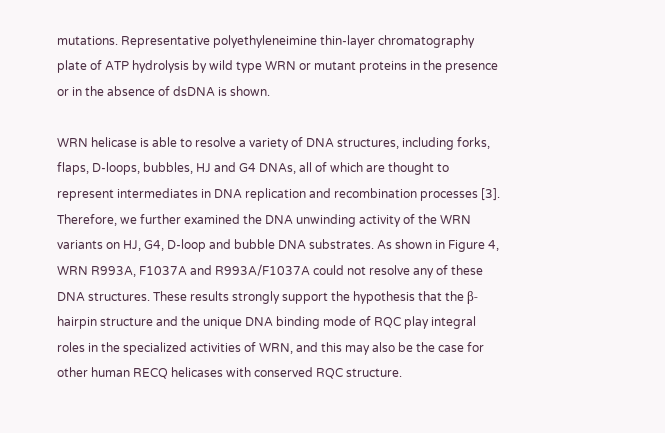mutations. Representative polyethyleneimine thin-layer chromatography plate of ATP hydrolysis by wild type WRN or mutant proteins in the presence or in the absence of dsDNA is shown.

WRN helicase is able to resolve a variety of DNA structures, including forks, flaps, D-loops, bubbles, HJ and G4 DNAs, all of which are thought to represent intermediates in DNA replication and recombination processes [3]. Therefore, we further examined the DNA unwinding activity of the WRN variants on HJ, G4, D-loop and bubble DNA substrates. As shown in Figure 4, WRN R993A, F1037A and R993A/F1037A could not resolve any of these DNA structures. These results strongly support the hypothesis that the β-hairpin structure and the unique DNA binding mode of RQC play integral roles in the specialized activities of WRN, and this may also be the case for other human RECQ helicases with conserved RQC structure.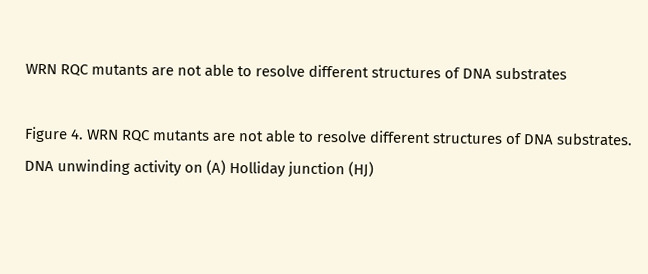WRN RQC mutants are not able to resolve different structures of DNA substrates

Figure 4. WRN RQC mutants are not able to resolve different structures of DNA substrates. DNA unwinding activity on (A) Holliday junction (HJ)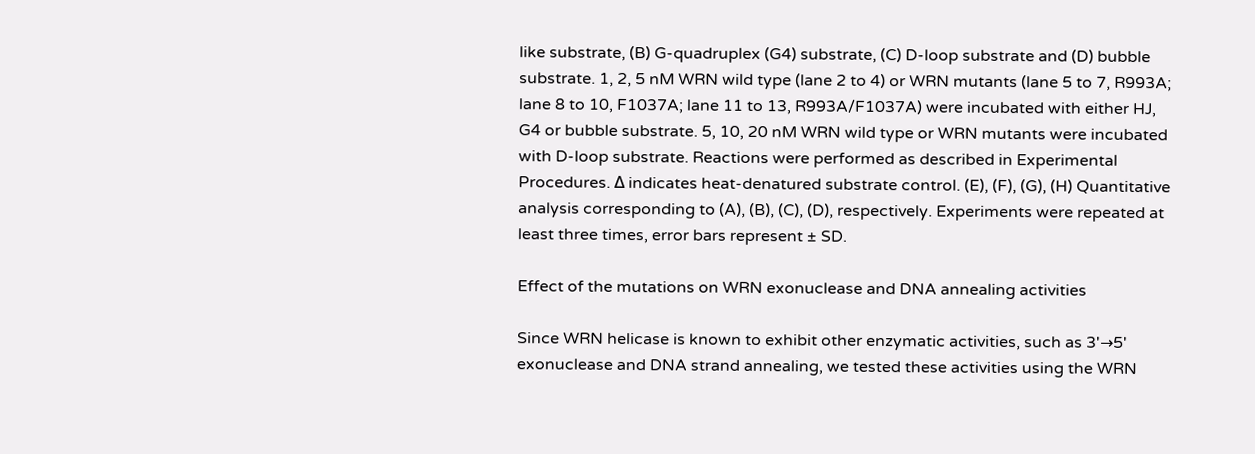like substrate, (B) G-quadruplex (G4) substrate, (C) D-loop substrate and (D) bubble substrate. 1, 2, 5 nM WRN wild type (lane 2 to 4) or WRN mutants (lane 5 to 7, R993A; lane 8 to 10, F1037A; lane 11 to 13, R993A/F1037A) were incubated with either HJ, G4 or bubble substrate. 5, 10, 20 nM WRN wild type or WRN mutants were incubated with D-loop substrate. Reactions were performed as described in Experimental Procedures. Δ indicates heat-denatured substrate control. (E), (F), (G), (H) Quantitative analysis corresponding to (A), (B), (C), (D), respectively. Experiments were repeated at least three times, error bars represent ± SD.

Effect of the mutations on WRN exonuclease and DNA annealing activities

Since WRN helicase is known to exhibit other enzymatic activities, such as 3'→5' exonuclease and DNA strand annealing, we tested these activities using the WRN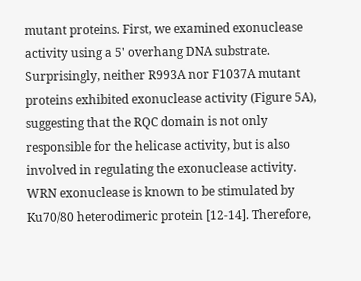mutant proteins. First, we examined exonuclease activity using a 5' overhang DNA substrate. Surprisingly, neither R993A nor F1037A mutant proteins exhibited exonuclease activity (Figure 5A), suggesting that the RQC domain is not only responsible for the helicase activity, but is also involved in regulating the exonuclease activity. WRN exonuclease is known to be stimulated by Ku70/80 heterodimeric protein [12-14]. Therefore,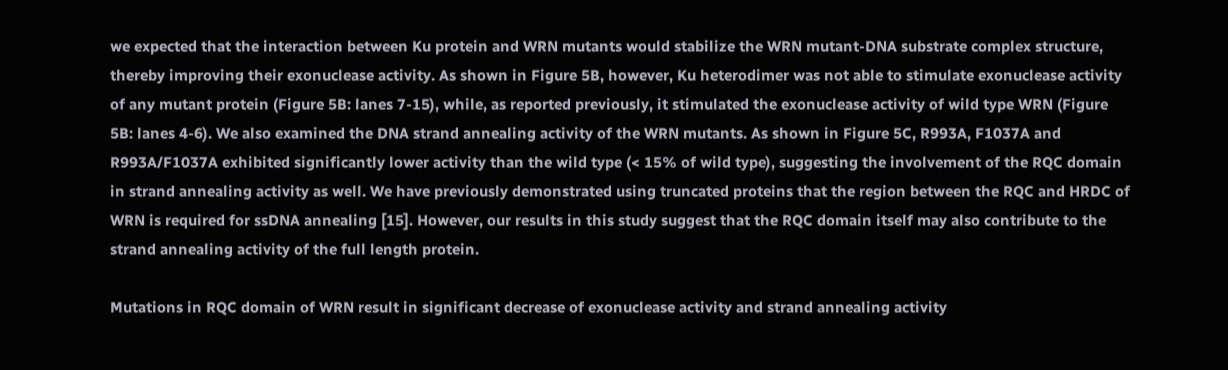we expected that the interaction between Ku protein and WRN mutants would stabilize the WRN mutant-DNA substrate complex structure, thereby improving their exonuclease activity. As shown in Figure 5B, however, Ku heterodimer was not able to stimulate exonuclease activity of any mutant protein (Figure 5B: lanes 7-15), while, as reported previously, it stimulated the exonuclease activity of wild type WRN (Figure 5B: lanes 4-6). We also examined the DNA strand annealing activity of the WRN mutants. As shown in Figure 5C, R993A, F1037A and R993A/F1037A exhibited significantly lower activity than the wild type (< 15% of wild type), suggesting the involvement of the RQC domain in strand annealing activity as well. We have previously demonstrated using truncated proteins that the region between the RQC and HRDC of WRN is required for ssDNA annealing [15]. However, our results in this study suggest that the RQC domain itself may also contribute to the strand annealing activity of the full length protein.

Mutations in RQC domain of WRN result in significant decrease of exonuclease activity and strand annealing activity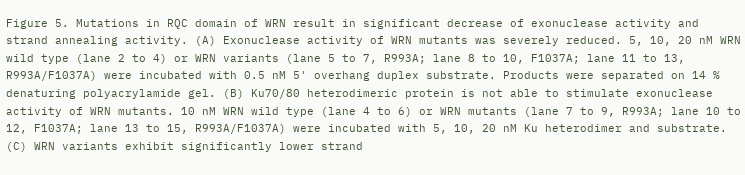Figure 5. Mutations in RQC domain of WRN result in significant decrease of exonuclease activity and strand annealing activity. (A) Exonuclease activity of WRN mutants was severely reduced. 5, 10, 20 nM WRN wild type (lane 2 to 4) or WRN variants (lane 5 to 7, R993A; lane 8 to 10, F1037A; lane 11 to 13, R993A/F1037A) were incubated with 0.5 nM 5' overhang duplex substrate. Products were separated on 14 % denaturing polyacrylamide gel. (B) Ku70/80 heterodimeric protein is not able to stimulate exonuclease activity of WRN mutants. 10 nM WRN wild type (lane 4 to 6) or WRN mutants (lane 7 to 9, R993A; lane 10 to 12, F1037A; lane 13 to 15, R993A/F1037A) were incubated with 5, 10, 20 nM Ku heterodimer and substrate. (C) WRN variants exhibit significantly lower strand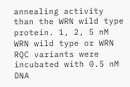annealing activity than the WRN wild type protein. 1, 2, 5 nM WRN wild type or WRN RQC variants were incubated with 0.5 nM DNA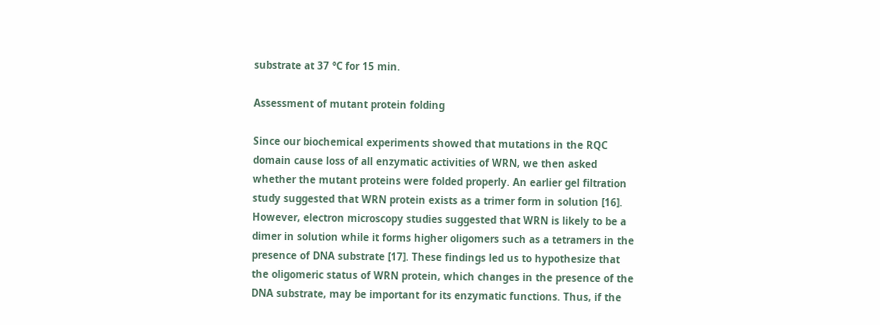substrate at 37 °C for 15 min.

Assessment of mutant protein folding

Since our biochemical experiments showed that mutations in the RQC domain cause loss of all enzymatic activities of WRN, we then asked whether the mutant proteins were folded properly. An earlier gel filtration study suggested that WRN protein exists as a trimer form in solution [16]. However, electron microscopy studies suggested that WRN is likely to be a dimer in solution while it forms higher oligomers such as a tetramers in the presence of DNA substrate [17]. These findings led us to hypothesize that the oligomeric status of WRN protein, which changes in the presence of the DNA substrate, may be important for its enzymatic functions. Thus, if the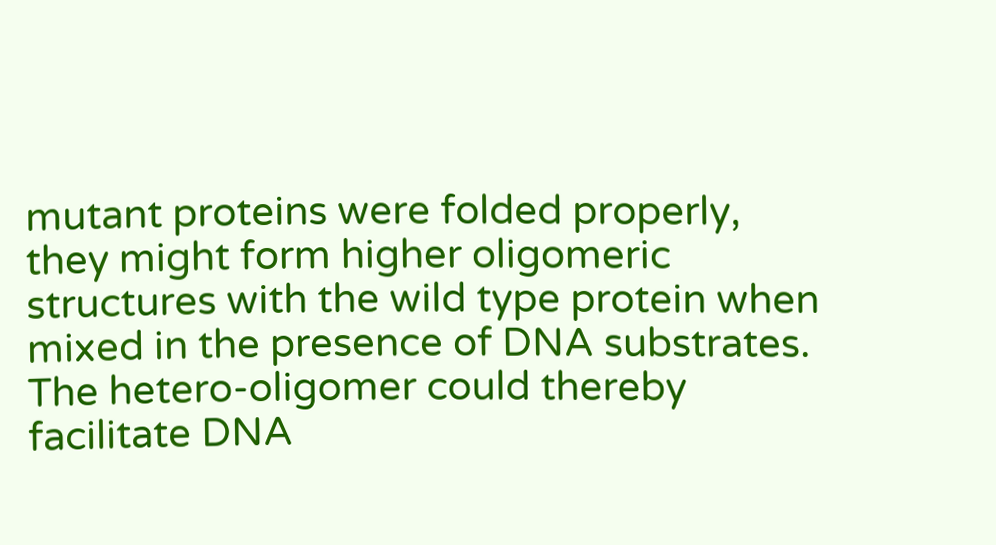mutant proteins were folded properly, they might form higher oligomeric structures with the wild type protein when mixed in the presence of DNA substrates. The hetero-oligomer could thereby facilitate DNA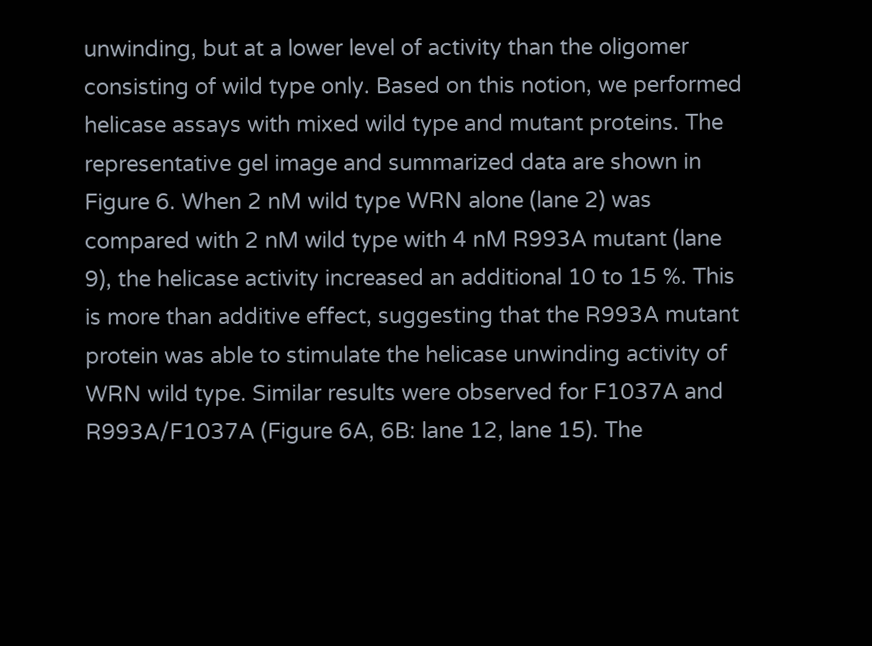unwinding, but at a lower level of activity than the oligomer consisting of wild type only. Based on this notion, we performed helicase assays with mixed wild type and mutant proteins. The representative gel image and summarized data are shown in Figure 6. When 2 nM wild type WRN alone (lane 2) was compared with 2 nM wild type with 4 nM R993A mutant (lane 9), the helicase activity increased an additional 10 to 15 %. This is more than additive effect, suggesting that the R993A mutant protein was able to stimulate the helicase unwinding activity of WRN wild type. Similar results were observed for F1037A and R993A/F1037A (Figure 6A, 6B: lane 12, lane 15). The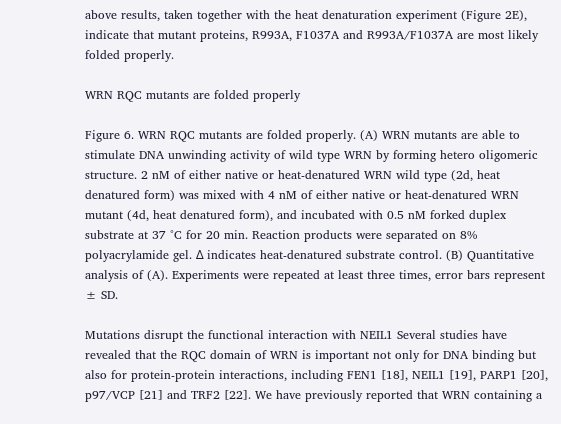above results, taken together with the heat denaturation experiment (Figure 2E), indicate that mutant proteins, R993A, F1037A and R993A/F1037A are most likely folded properly.

WRN RQC mutants are folded properly

Figure 6. WRN RQC mutants are folded properly. (A) WRN mutants are able to stimulate DNA unwinding activity of wild type WRN by forming hetero oligomeric structure. 2 nM of either native or heat-denatured WRN wild type (2d, heat denatured form) was mixed with 4 nM of either native or heat-denatured WRN mutant (4d, heat denatured form), and incubated with 0.5 nM forked duplex substrate at 37 °C for 20 min. Reaction products were separated on 8% polyacrylamide gel. Δ indicates heat-denatured substrate control. (B) Quantitative analysis of (A). Experiments were repeated at least three times, error bars represent ± SD.

Mutations disrupt the functional interaction with NEIL1 Several studies have revealed that the RQC domain of WRN is important not only for DNA binding but also for protein-protein interactions, including FEN1 [18], NEIL1 [19], PARP1 [20], p97/VCP [21] and TRF2 [22]. We have previously reported that WRN containing a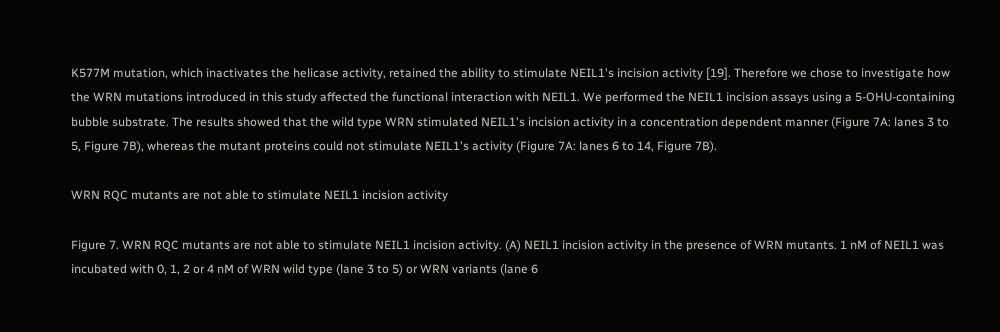K577M mutation, which inactivates the helicase activity, retained the ability to stimulate NEIL1's incision activity [19]. Therefore we chose to investigate how the WRN mutations introduced in this study affected the functional interaction with NEIL1. We performed the NEIL1 incision assays using a 5-OHU-containing bubble substrate. The results showed that the wild type WRN stimulated NEIL1's incision activity in a concentration dependent manner (Figure 7A: lanes 3 to 5, Figure 7B), whereas the mutant proteins could not stimulate NEIL1's activity (Figure 7A: lanes 6 to 14, Figure 7B).

WRN RQC mutants are not able to stimulate NEIL1 incision activity

Figure 7. WRN RQC mutants are not able to stimulate NEIL1 incision activity. (A) NEIL1 incision activity in the presence of WRN mutants. 1 nM of NEIL1 was incubated with 0, 1, 2 or 4 nM of WRN wild type (lane 3 to 5) or WRN variants (lane 6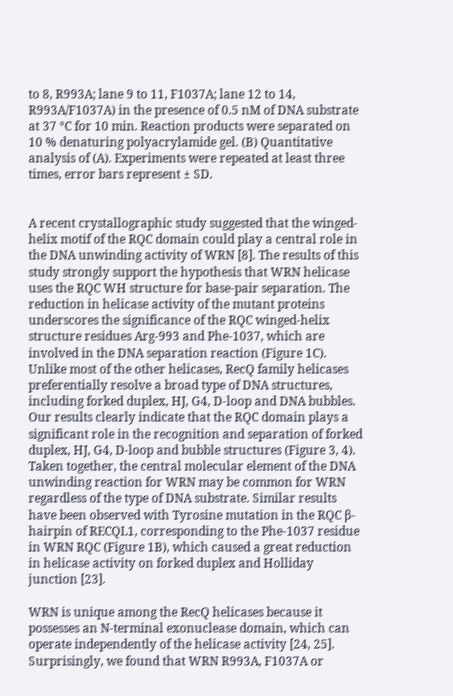to 8, R993A; lane 9 to 11, F1037A; lane 12 to 14, R993A/F1037A) in the presence of 0.5 nM of DNA substrate at 37 °C for 10 min. Reaction products were separated on 10 % denaturing polyacrylamide gel. (B) Quantitative analysis of (A). Experiments were repeated at least three times, error bars represent ± SD.


A recent crystallographic study suggested that the winged-helix motif of the RQC domain could play a central role in the DNA unwinding activity of WRN [8]. The results of this study strongly support the hypothesis that WRN helicase uses the RQC WH structure for base-pair separation. The reduction in helicase activity of the mutant proteins underscores the significance of the RQC winged-helix structure residues Arg-993 and Phe-1037, which are involved in the DNA separation reaction (Figure 1C). Unlike most of the other helicases, RecQ family helicases preferentially resolve a broad type of DNA structures, including forked duplex, HJ, G4, D-loop and DNA bubbles. Our results clearly indicate that the RQC domain plays a significant role in the recognition and separation of forked duplex, HJ, G4, D-loop and bubble structures (Figure 3, 4). Taken together, the central molecular element of the DNA unwinding reaction for WRN may be common for WRN regardless of the type of DNA substrate. Similar results have been observed with Tyrosine mutation in the RQC β-hairpin of RECQL1, corresponding to the Phe-1037 residue in WRN RQC (Figure 1B), which caused a great reduction in helicase activity on forked duplex and Holliday junction [23].

WRN is unique among the RecQ helicases because it possesses an N-terminal exonuclease domain, which can operate independently of the helicase activity [24, 25]. Surprisingly, we found that WRN R993A, F1037A or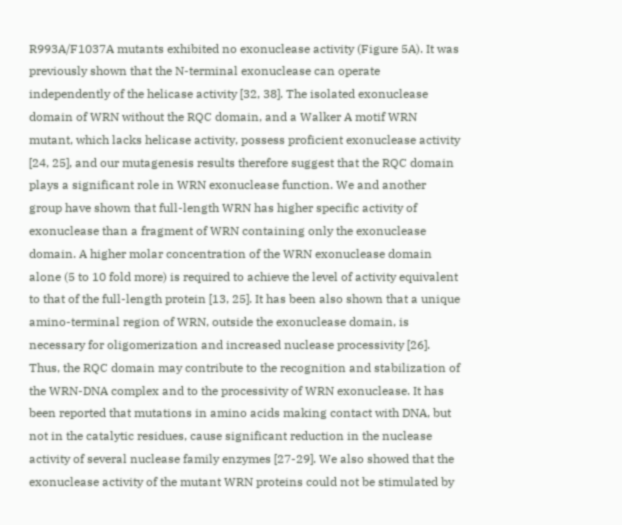R993A/F1037A mutants exhibited no exonuclease activity (Figure 5A). It was previously shown that the N-terminal exonuclease can operate independently of the helicase activity [32, 38]. The isolated exonuclease domain of WRN without the RQC domain, and a Walker A motif WRN mutant, which lacks helicase activity, possess proficient exonuclease activity [24, 25], and our mutagenesis results therefore suggest that the RQC domain plays a significant role in WRN exonuclease function. We and another group have shown that full-length WRN has higher specific activity of exonuclease than a fragment of WRN containing only the exonuclease domain. A higher molar concentration of the WRN exonuclease domain alone (5 to 10 fold more) is required to achieve the level of activity equivalent to that of the full-length protein [13, 25]. It has been also shown that a unique amino-terminal region of WRN, outside the exonuclease domain, is necessary for oligomerization and increased nuclease processivity [26]. Thus, the RQC domain may contribute to the recognition and stabilization of the WRN-DNA complex and to the processivity of WRN exonuclease. It has been reported that mutations in amino acids making contact with DNA, but not in the catalytic residues, cause significant reduction in the nuclease activity of several nuclease family enzymes [27-29]. We also showed that the exonuclease activity of the mutant WRN proteins could not be stimulated by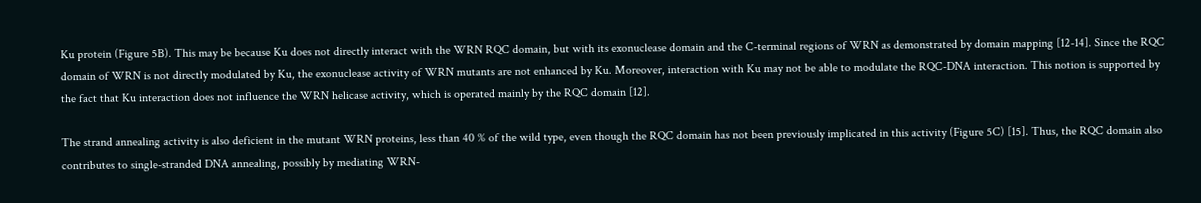Ku protein (Figure 5B). This may be because Ku does not directly interact with the WRN RQC domain, but with its exonuclease domain and the C-terminal regions of WRN as demonstrated by domain mapping [12-14]. Since the RQC domain of WRN is not directly modulated by Ku, the exonuclease activity of WRN mutants are not enhanced by Ku. Moreover, interaction with Ku may not be able to modulate the RQC-DNA interaction. This notion is supported by the fact that Ku interaction does not influence the WRN helicase activity, which is operated mainly by the RQC domain [12].

The strand annealing activity is also deficient in the mutant WRN proteins, less than 40 % of the wild type, even though the RQC domain has not been previously implicated in this activity (Figure 5C) [15]. Thus, the RQC domain also contributes to single-stranded DNA annealing, possibly by mediating WRN-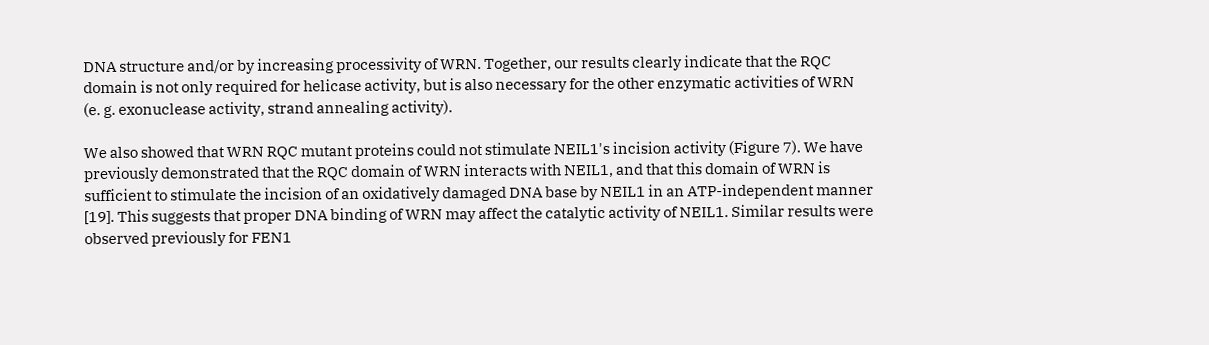DNA structure and/or by increasing processivity of WRN. Together, our results clearly indicate that the RQC domain is not only required for helicase activity, but is also necessary for the other enzymatic activities of WRN (e. g. exonuclease activity, strand annealing activity).

We also showed that WRN RQC mutant proteins could not stimulate NEIL1's incision activity (Figure 7). We have previously demonstrated that the RQC domain of WRN interacts with NEIL1, and that this domain of WRN is sufficient to stimulate the incision of an oxidatively damaged DNA base by NEIL1 in an ATP-independent manner [19]. This suggests that proper DNA binding of WRN may affect the catalytic activity of NEIL1. Similar results were observed previously for FEN1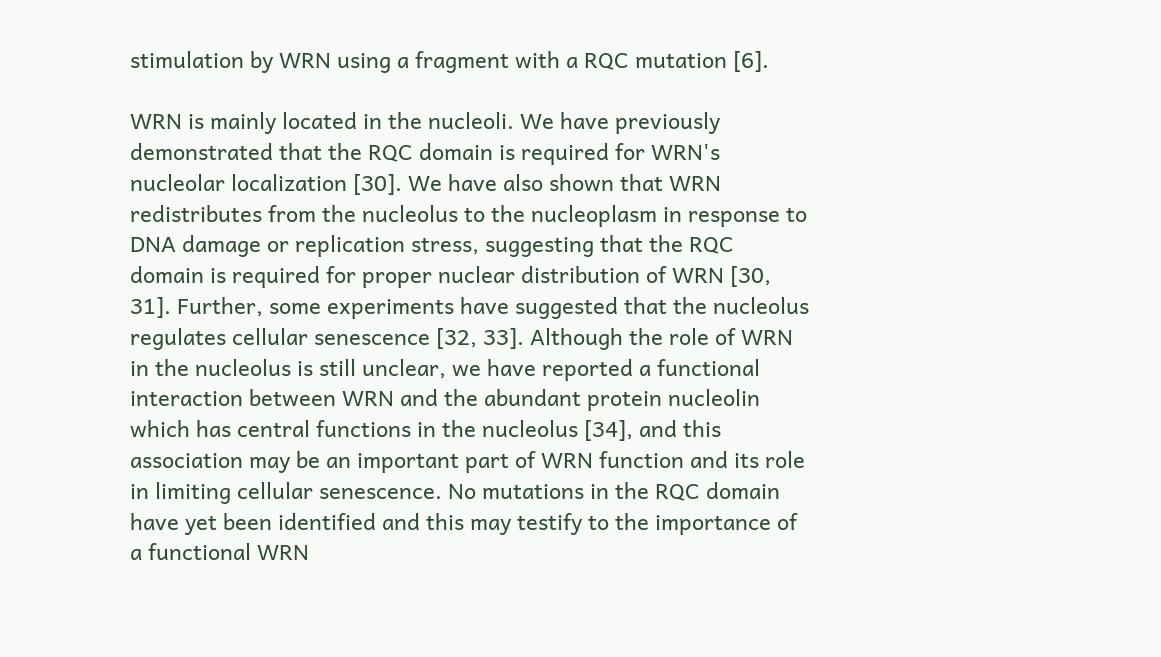stimulation by WRN using a fragment with a RQC mutation [6].

WRN is mainly located in the nucleoli. We have previously demonstrated that the RQC domain is required for WRN's nucleolar localization [30]. We have also shown that WRN redistributes from the nucleolus to the nucleoplasm in response to DNA damage or replication stress, suggesting that the RQC domain is required for proper nuclear distribution of WRN [30, 31]. Further, some experiments have suggested that the nucleolus regulates cellular senescence [32, 33]. Although the role of WRN in the nucleolus is still unclear, we have reported a functional interaction between WRN and the abundant protein nucleolin which has central functions in the nucleolus [34], and this association may be an important part of WRN function and its role in limiting cellular senescence. No mutations in the RQC domain have yet been identified and this may testify to the importance of a functional WRN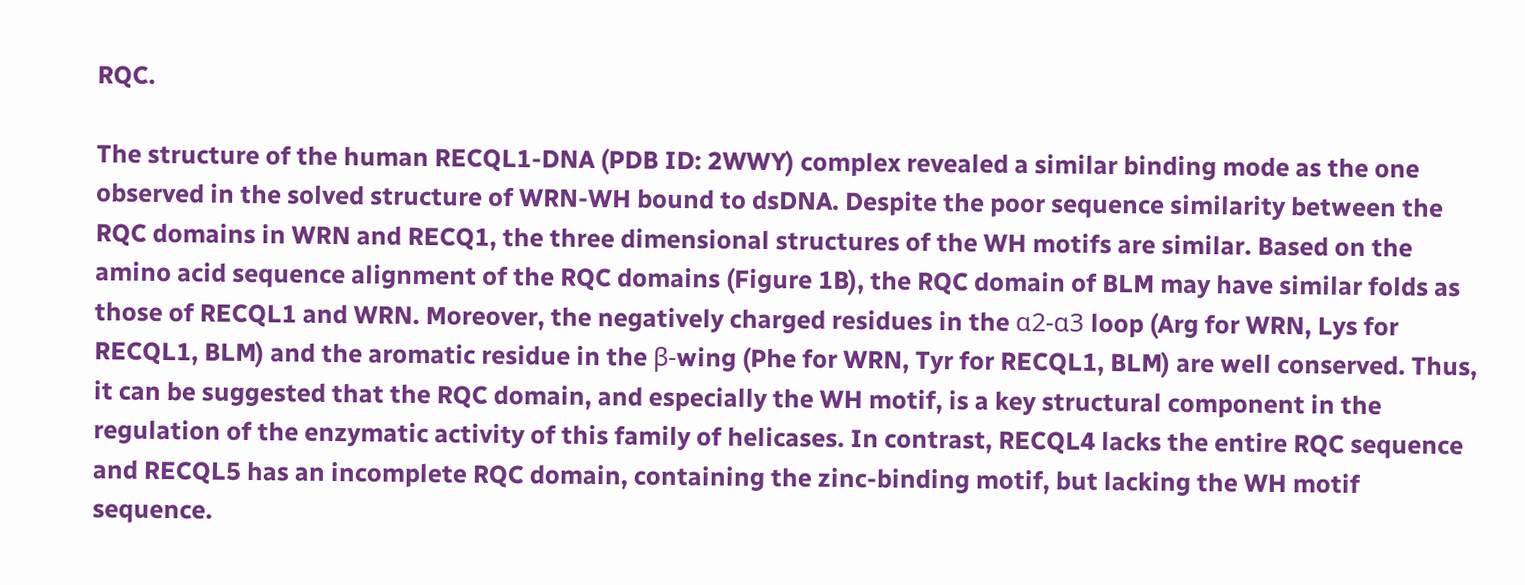RQC.

The structure of the human RECQL1-DNA (PDB ID: 2WWY) complex revealed a similar binding mode as the one observed in the solved structure of WRN-WH bound to dsDNA. Despite the poor sequence similarity between the RQC domains in WRN and RECQ1, the three dimensional structures of the WH motifs are similar. Based on the amino acid sequence alignment of the RQC domains (Figure 1B), the RQC domain of BLM may have similar folds as those of RECQL1 and WRN. Moreover, the negatively charged residues in the α2-α3 loop (Arg for WRN, Lys for RECQL1, BLM) and the aromatic residue in the β-wing (Phe for WRN, Tyr for RECQL1, BLM) are well conserved. Thus, it can be suggested that the RQC domain, and especially the WH motif, is a key structural component in the regulation of the enzymatic activity of this family of helicases. In contrast, RECQL4 lacks the entire RQC sequence and RECQL5 has an incomplete RQC domain, containing the zinc-binding motif, but lacking the WH motif sequence.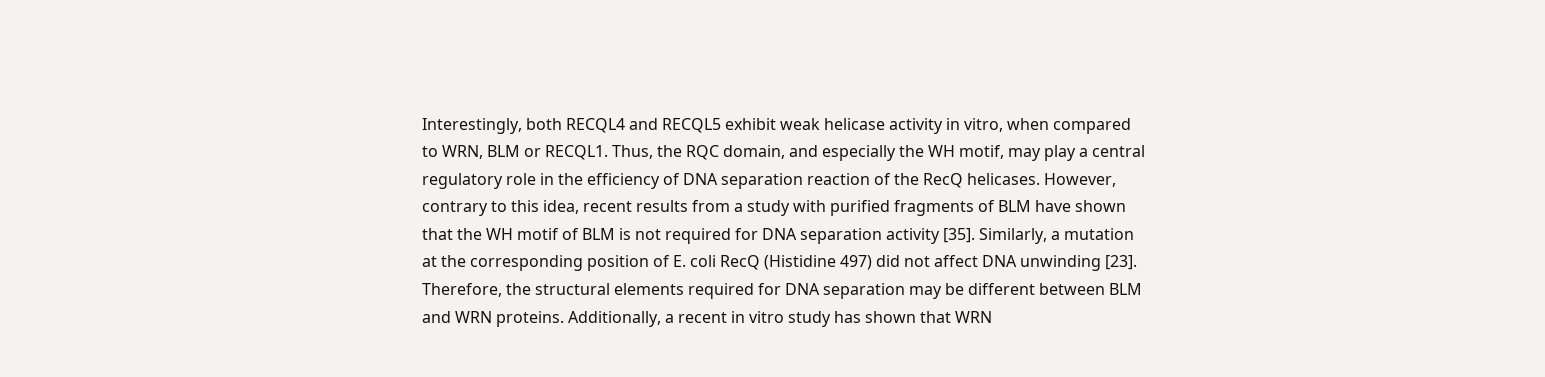Interestingly, both RECQL4 and RECQL5 exhibit weak helicase activity in vitro, when compared to WRN, BLM or RECQL1. Thus, the RQC domain, and especially the WH motif, may play a central regulatory role in the efficiency of DNA separation reaction of the RecQ helicases. However, contrary to this idea, recent results from a study with purified fragments of BLM have shown that the WH motif of BLM is not required for DNA separation activity [35]. Similarly, a mutation at the corresponding position of E. coli RecQ (Histidine 497) did not affect DNA unwinding [23]. Therefore, the structural elements required for DNA separation may be different between BLM and WRN proteins. Additionally, a recent in vitro study has shown that WRN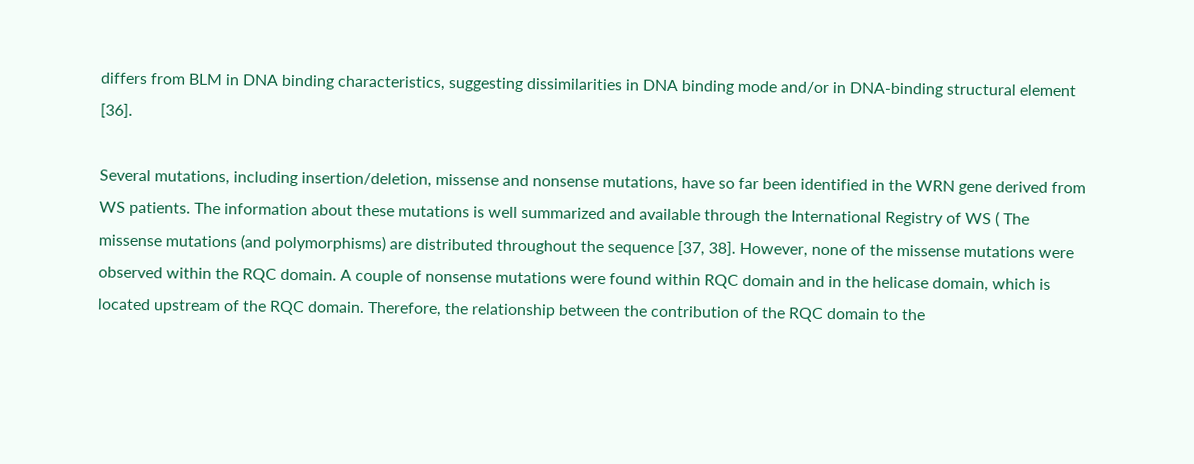differs from BLM in DNA binding characteristics, suggesting dissimilarities in DNA binding mode and/or in DNA-binding structural element [36].

Several mutations, including insertion/deletion, missense and nonsense mutations, have so far been identified in the WRN gene derived from WS patients. The information about these mutations is well summarized and available through the International Registry of WS ( The missense mutations (and polymorphisms) are distributed throughout the sequence [37, 38]. However, none of the missense mutations were observed within the RQC domain. A couple of nonsense mutations were found within RQC domain and in the helicase domain, which is located upstream of the RQC domain. Therefore, the relationship between the contribution of the RQC domain to the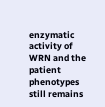enzymatic activity of WRN and the patient phenotypes still remains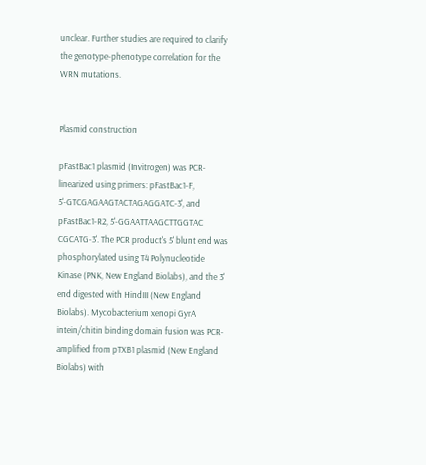unclear. Further studies are required to clarify the genotype-phenotype correlation for the WRN mutations.


Plasmid construction

pFastBac1 plasmid (Invitrogen) was PCR-linearized using primers: pFastBac1-F, 5'-GTCGAGAAGTACTAGAGGATC-3', and pFastBac1-R2, 5'-GGAATTAAGCTTGGTAC CGCATG-3'. The PCR product's 5' blunt end was phosphorylated using T4 Polynucleotide Kinase (PNK, New England Biolabs), and the 3' end digested with HindIII (New England Biolabs). Mycobacterium xenopi GyrA intein/chitin binding domain fusion was PCR-amplified from pTXB1 plasmid (New England Biolabs) with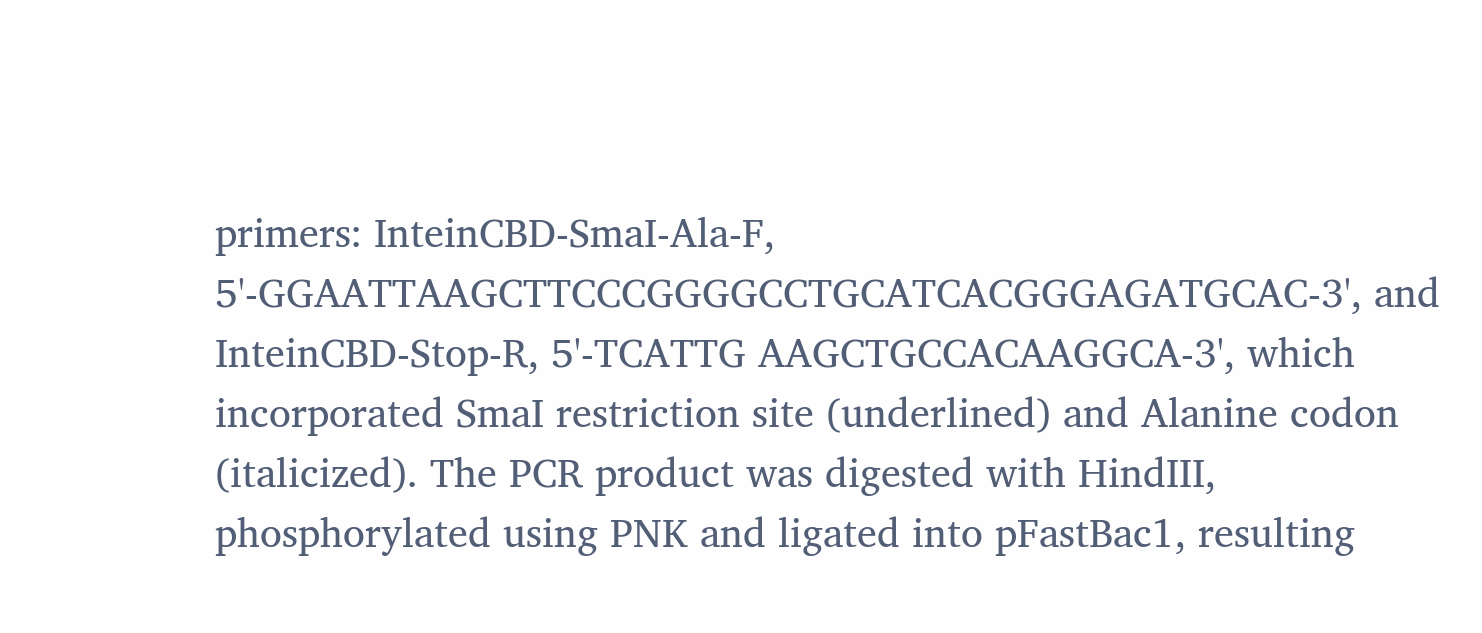primers: InteinCBD-SmaI-Ala-F, 5'-GGAATTAAGCTTCCCGGGGCCTGCATCACGGGAGATGCAC-3', and InteinCBD-Stop-R, 5'-TCATTG AAGCTGCCACAAGGCA-3', which incorporated SmaI restriction site (underlined) and Alanine codon (italicized). The PCR product was digested with HindIII, phosphorylated using PNK and ligated into pFastBac1, resulting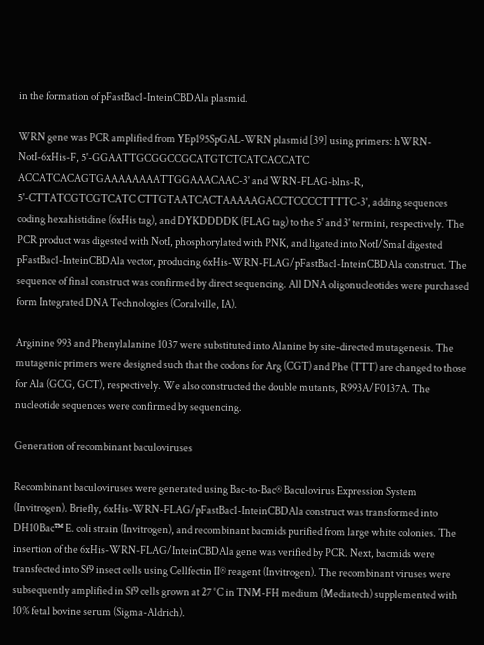in the formation of pFastBac1-InteinCBDAla plasmid.

WRN gene was PCR amplified from YEp195SpGAL-WRN plasmid [39] using primers: hWRN-NotI-6xHis-F, 5'-GGAATTGCGGCCGCATGTCTCATCACCATC ACCATCACAGTGAAAAAAAATTGGAAACAAC-3' and WRN-FLAG-blns-R, 5'-CTTATCGTCGTCATC CTTGTAATCACTAAAAAGACCTCCCCTTTTC-3', adding sequences coding hexahistidine (6xHis tag), and DYKDDDDK (FLAG tag) to the 5' and 3' termini, respectively. The PCR product was digested with NotI, phosphorylated with PNK, and ligated into NotI/SmaI digested pFastBac1-InteinCBDAla vector, producing 6xHis-WRN-FLAG/pFastBac1-InteinCBDAla construct. The sequence of final construct was confirmed by direct sequencing. All DNA oligonucleotides were purchased form Integrated DNA Technologies (Coralville, IA).

Arginine 993 and Phenylalanine 1037 were substituted into Alanine by site-directed mutagenesis. The mutagenic primers were designed such that the codons for Arg (CGT) and Phe (TTT) are changed to those for Ala (GCG, GCT), respectively. We also constructed the double mutants, R993A/F0137A. The nucleotide sequences were confirmed by sequencing.

Generation of recombinant baculoviruses

Recombinant baculoviruses were generated using Bac-to-Bac® Baculovirus Expression System (Invitrogen). Briefly, 6xHis-WRN-FLAG/pFastBac1-InteinCBDAla construct was transformed into DH10Bac™ E. coli strain (Invitrogen), and recombinant bacmids purified from large white colonies. The insertion of the 6xHis-WRN-FLAG/InteinCBDAla gene was verified by PCR. Next, bacmids were transfected into Sf9 insect cells using Cellfectin II® reagent (Invitrogen). The recombinant viruses were subsequently amplified in Sf9 cells grown at 27 °C in TNM-FH medium (Mediatech) supplemented with 10% fetal bovine serum (Sigma-Aldrich).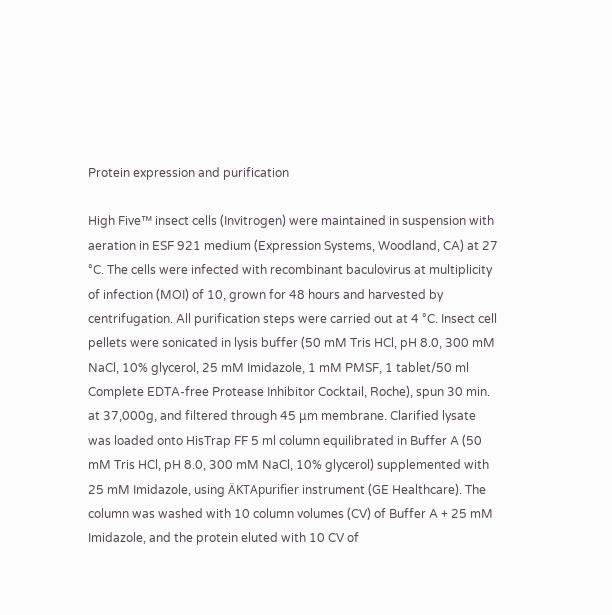Protein expression and purification

High Five™ insect cells (Invitrogen) were maintained in suspension with aeration in ESF 921 medium (Expression Systems, Woodland, CA) at 27 °C. The cells were infected with recombinant baculovirus at multiplicity of infection (MOI) of 10, grown for 48 hours and harvested by centrifugation. All purification steps were carried out at 4 °C. Insect cell pellets were sonicated in lysis buffer (50 mM Tris HCl, pH 8.0, 300 mM NaCl, 10% glycerol, 25 mM Imidazole, 1 mM PMSF, 1 tablet/50 ml Complete EDTA-free Protease Inhibitor Cocktail, Roche), spun 30 min. at 37,000g, and filtered through 45 μm membrane. Clarified lysate was loaded onto HisTrap FF 5 ml column equilibrated in Buffer A (50 mM Tris HCl, pH 8.0, 300 mM NaCl, 10% glycerol) supplemented with 25 mM Imidazole, using ÄKTApurifier instrument (GE Healthcare). The column was washed with 10 column volumes (CV) of Buffer A + 25 mM Imidazole, and the protein eluted with 10 CV of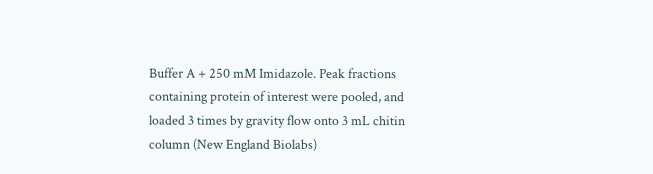Buffer A + 250 mM Imidazole. Peak fractions containing protein of interest were pooled, and loaded 3 times by gravity flow onto 3 mL chitin column (New England Biolabs)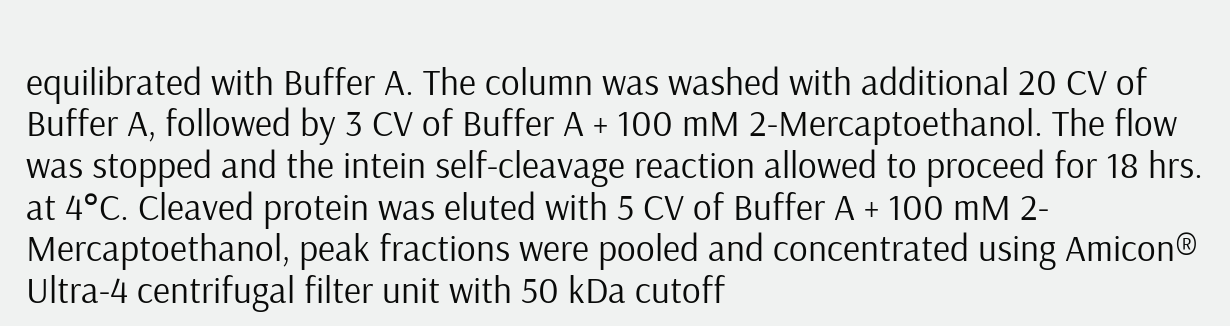equilibrated with Buffer A. The column was washed with additional 20 CV of Buffer A, followed by 3 CV of Buffer A + 100 mM 2-Mercaptoethanol. The flow was stopped and the intein self-cleavage reaction allowed to proceed for 18 hrs. at 4°C. Cleaved protein was eluted with 5 CV of Buffer A + 100 mM 2-Mercaptoethanol, peak fractions were pooled and concentrated using Amicon® Ultra-4 centrifugal filter unit with 50 kDa cutoff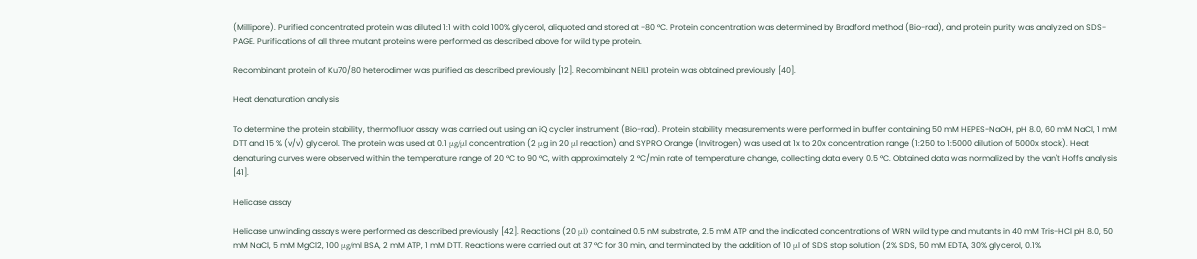(Millipore). Purified concentrated protein was diluted 1:1 with cold 100% glycerol, aliquoted and stored at -80 °C. Protein concentration was determined by Bradford method (Bio-rad), and protein purity was analyzed on SDS-PAGE. Purifications of all three mutant proteins were performed as described above for wild type protein.

Recombinant protein of Ku70/80 heterodimer was purified as described previously [12]. Recombinant NEIL1 protein was obtained previously [40].

Heat denaturation analysis

To determine the protein stability, thermofluor assay was carried out using an iQ cycler instrument (Bio-rad). Protein stability measurements were performed in buffer containing 50 mM HEPES-NaOH, pH 8.0, 60 mM NaCl, 1 mM DTT and 15 % (v/v) glycerol. The protein was used at 0.1 μg/μl concentration (2 μg in 20 μl reaction) and SYPRO Orange (Invitrogen) was used at 1x to 20x concentration range (1:250 to 1:5000 dilution of 5000x stock). Heat denaturing curves were observed within the temperature range of 20 °C to 90 °C, with approximately 2 °C/min rate of temperature change, collecting data every 0.5 °C. Obtained data was normalized by the van't Hoffs analysis [41].

Helicase assay

Helicase unwinding assays were performed as described previously [42]. Reactions (20 μl) contained 0.5 nM substrate, 2.5 mM ATP and the indicated concentrations of WRN wild type and mutants in 40 mM Tris-HCl pH 8.0, 50 mM NaCl, 5 mM MgCl2, 100 μg/ml BSA, 2 mM ATP, 1 mM DTT. Reactions were carried out at 37 °C for 30 min, and terminated by the addition of 10 μl of SDS stop solution (2% SDS, 50 mM EDTA, 30% glycerol, 0.1%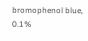bromophenol blue, 0.1%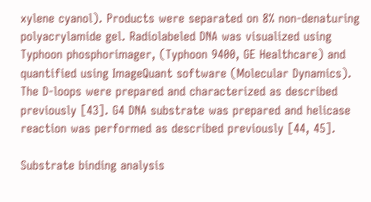xylene cyanol). Products were separated on 8% non-denaturing polyacrylamide gel. Radiolabeled DNA was visualized using Typhoon phosphorimager, (Typhoon 9400, GE Healthcare) and quantified using ImageQuant software (Molecular Dynamics). The D-loops were prepared and characterized as described previously [43]. G4 DNA substrate was prepared and helicase reaction was performed as described previously [44, 45].

Substrate binding analysis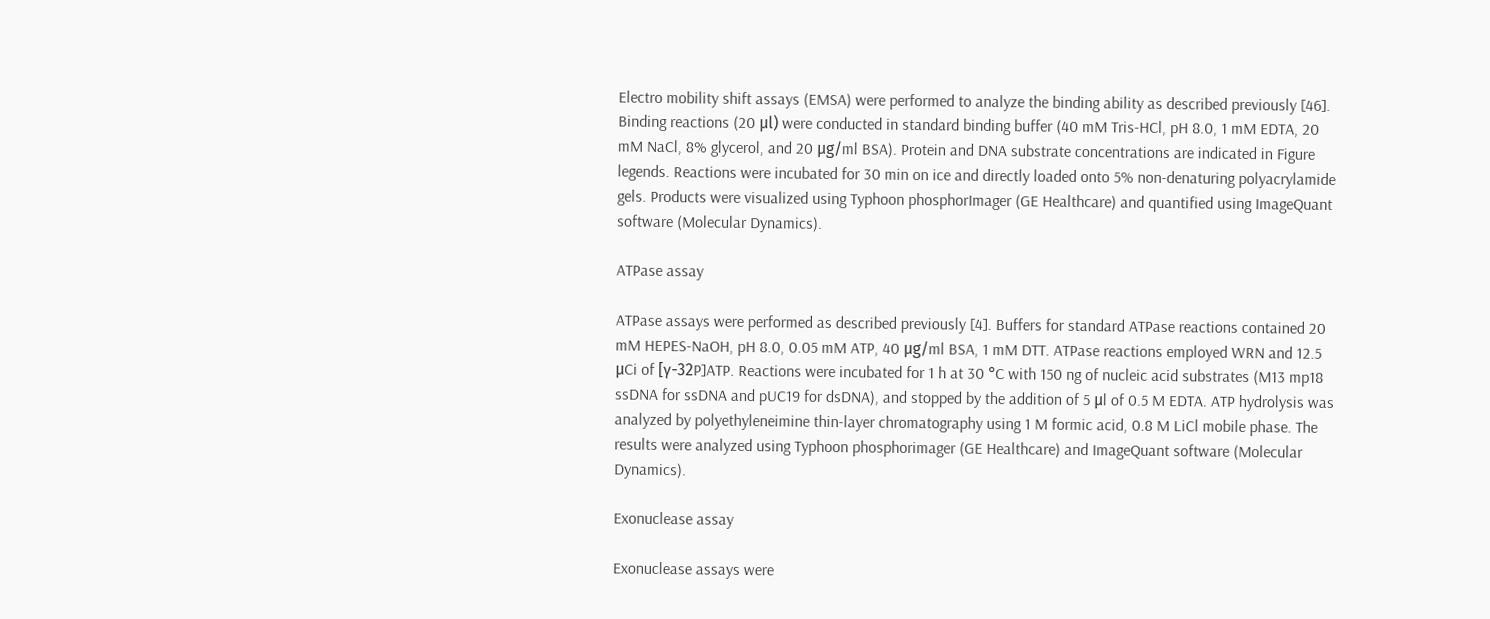Electro mobility shift assays (EMSA) were performed to analyze the binding ability as described previously [46]. Binding reactions (20 μl) were conducted in standard binding buffer (40 mM Tris-HCl, pH 8.0, 1 mM EDTA, 20 mM NaCl, 8% glycerol, and 20 μg/ml BSA). Protein and DNA substrate concentrations are indicated in Figure legends. Reactions were incubated for 30 min on ice and directly loaded onto 5% non-denaturing polyacrylamide gels. Products were visualized using Typhoon phosphorImager (GE Healthcare) and quantified using ImageQuant software (Molecular Dynamics).

ATPase assay

ATPase assays were performed as described previously [4]. Buffers for standard ATPase reactions contained 20 mM HEPES-NaOH, pH 8.0, 0.05 mM ATP, 40 μg/ml BSA, 1 mM DTT. ATPase reactions employed WRN and 12.5 μCi of [γ-32P]ATP. Reactions were incubated for 1 h at 30 °C with 150 ng of nucleic acid substrates (M13 mp18 ssDNA for ssDNA and pUC19 for dsDNA), and stopped by the addition of 5 μl of 0.5 M EDTA. ATP hydrolysis was analyzed by polyethyleneimine thin-layer chromatography using 1 M formic acid, 0.8 M LiCl mobile phase. The results were analyzed using Typhoon phosphorimager (GE Healthcare) and ImageQuant software (Molecular Dynamics).

Exonuclease assay

Exonuclease assays were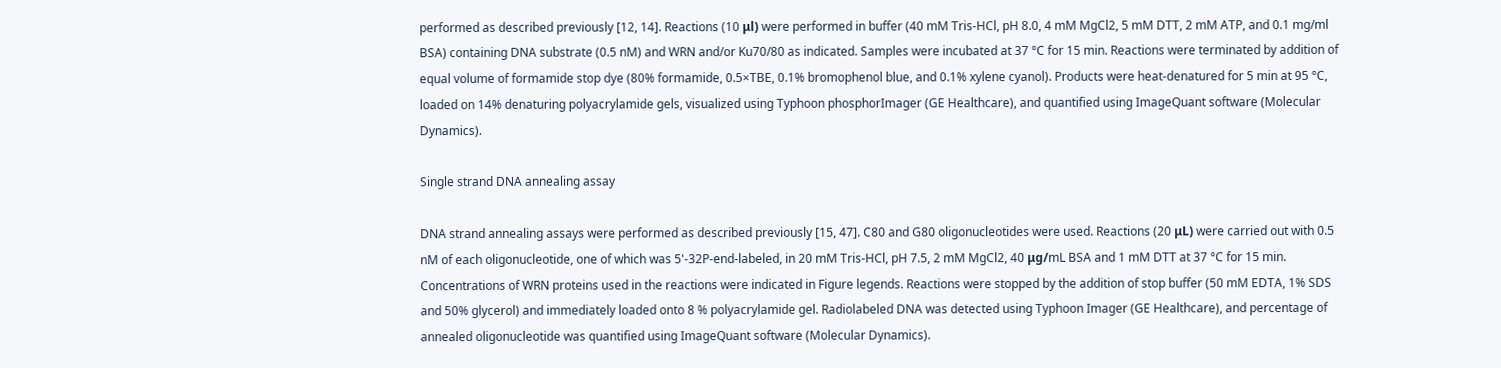performed as described previously [12, 14]. Reactions (10 μl) were performed in buffer (40 mM Tris-HCl, pH 8.0, 4 mM MgCl2, 5 mM DTT, 2 mM ATP, and 0.1 mg/ml BSA) containing DNA substrate (0.5 nM) and WRN and/or Ku70/80 as indicated. Samples were incubated at 37 °C for 15 min. Reactions were terminated by addition of equal volume of formamide stop dye (80% formamide, 0.5×TBE, 0.1% bromophenol blue, and 0.1% xylene cyanol). Products were heat-denatured for 5 min at 95 °C, loaded on 14% denaturing polyacrylamide gels, visualized using Typhoon phosphorImager (GE Healthcare), and quantified using ImageQuant software (Molecular Dynamics).

Single strand DNA annealing assay

DNA strand annealing assays were performed as described previously [15, 47]. C80 and G80 oligonucleotides were used. Reactions (20 μL) were carried out with 0.5 nM of each oligonucleotide, one of which was 5'-32P-end-labeled, in 20 mM Tris-HCl, pH 7.5, 2 mM MgCl2, 40 μg/mL BSA and 1 mM DTT at 37 °C for 15 min. Concentrations of WRN proteins used in the reactions were indicated in Figure legends. Reactions were stopped by the addition of stop buffer (50 mM EDTA, 1% SDS and 50% glycerol) and immediately loaded onto 8 % polyacrylamide gel. Radiolabeled DNA was detected using Typhoon Imager (GE Healthcare), and percentage of annealed oligonucleotide was quantified using ImageQuant software (Molecular Dynamics).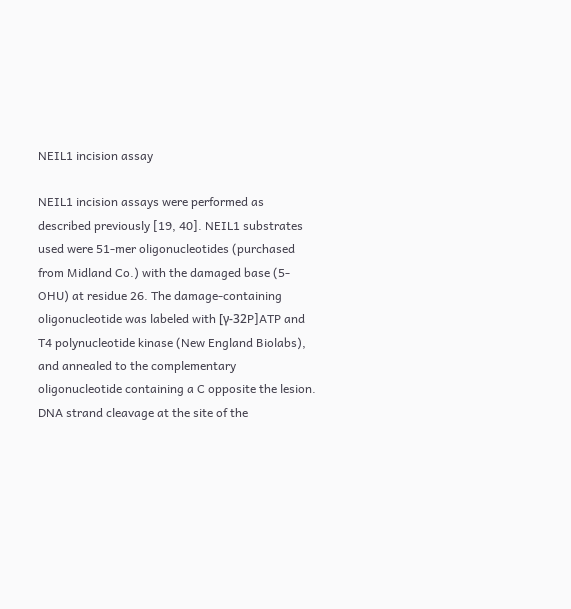NEIL1 incision assay

NEIL1 incision assays were performed as described previously [19, 40]. NEIL1 substrates used were 51-mer oligonucleotides (purchased from Midland Co.) with the damaged base (5-OHU) at residue 26. The damage-containing oligonucleotide was labeled with [γ-32P]ATP and T4 polynucleotide kinase (New England Biolabs), and annealed to the complementary oligonucleotide containing a C opposite the lesion. DNA strand cleavage at the site of the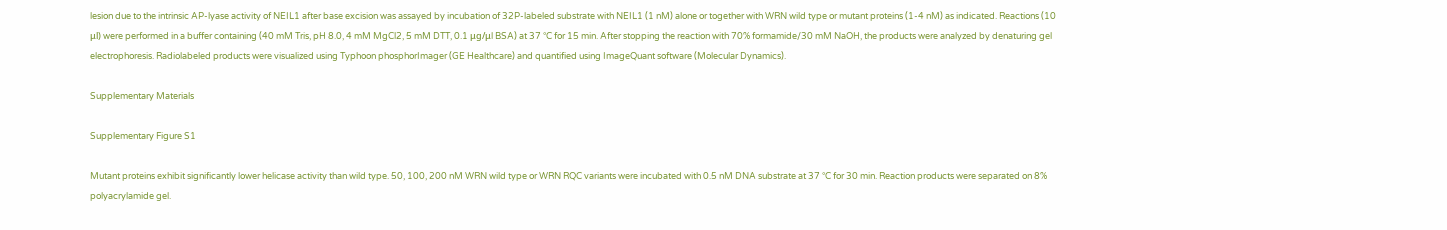lesion due to the intrinsic AP-lyase activity of NEIL1 after base excision was assayed by incubation of 32P-labeled substrate with NEIL1 (1 nM) alone or together with WRN wild type or mutant proteins (1-4 nM) as indicated. Reactions (10 μl) were performed in a buffer containing (40 mM Tris, pH 8.0, 4 mM MgCl2, 5 mM DTT, 0.1 μg/μl BSA) at 37 °C for 15 min. After stopping the reaction with 70% formamide/30 mM NaOH, the products were analyzed by denaturing gel electrophoresis. Radiolabeled products were visualized using Typhoon phosphorImager (GE Healthcare) and quantified using ImageQuant software (Molecular Dynamics).

Supplementary Materials

Supplementary Figure S1

Mutant proteins exhibit significantly lower helicase activity than wild type. 50, 100, 200 nM WRN wild type or WRN RQC variants were incubated with 0.5 nM DNA substrate at 37 °C for 30 min. Reaction products were separated on 8% polyacrylamide gel.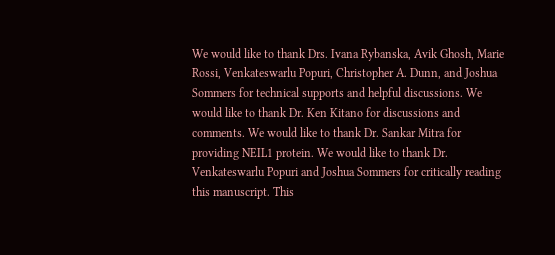We would like to thank Drs. Ivana Rybanska, Avik Ghosh, Marie Rossi, Venkateswarlu Popuri, Christopher A. Dunn, and Joshua Sommers for technical supports and helpful discussions. We would like to thank Dr. Ken Kitano for discussions and comments. We would like to thank Dr. Sankar Mitra for providing NEIL1 protein. We would like to thank Dr. Venkateswarlu Popuri and Joshua Sommers for critically reading this manuscript. This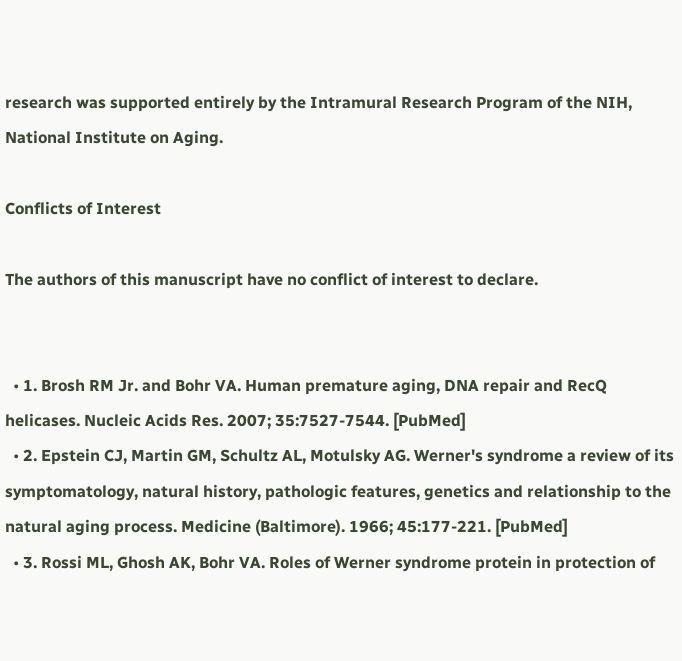research was supported entirely by the Intramural Research Program of the NIH, National Institute on Aging.

Conflicts of Interest

The authors of this manuscript have no conflict of interest to declare.


  • 1. Brosh RM Jr. and Bohr VA. Human premature aging, DNA repair and RecQ helicases. Nucleic Acids Res. 2007; 35:7527-7544. [PubMed]
  • 2. Epstein CJ, Martin GM, Schultz AL, Motulsky AG. Werner's syndrome a review of its symptomatology, natural history, pathologic features, genetics and relationship to the natural aging process. Medicine (Baltimore). 1966; 45:177-221. [PubMed]
  • 3. Rossi ML, Ghosh AK, Bohr VA. Roles of Werner syndrome protein in protection of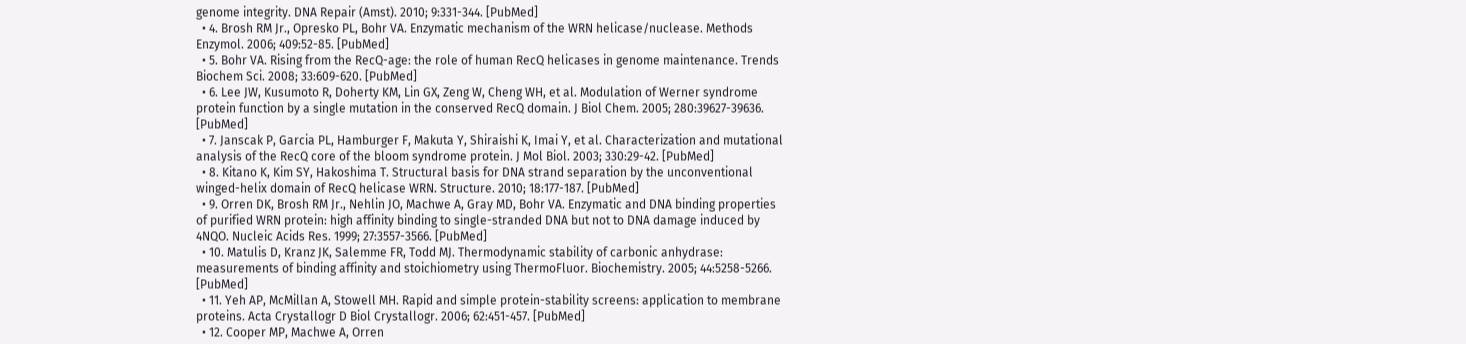genome integrity. DNA Repair (Amst). 2010; 9:331-344. [PubMed]
  • 4. Brosh RM Jr., Opresko PL, Bohr VA. Enzymatic mechanism of the WRN helicase/nuclease. Methods Enzymol. 2006; 409:52-85. [PubMed]
  • 5. Bohr VA. Rising from the RecQ-age: the role of human RecQ helicases in genome maintenance. Trends Biochem Sci. 2008; 33:609-620. [PubMed]
  • 6. Lee JW, Kusumoto R, Doherty KM, Lin GX, Zeng W, Cheng WH, et al. Modulation of Werner syndrome protein function by a single mutation in the conserved RecQ domain. J Biol Chem. 2005; 280:39627-39636. [PubMed]
  • 7. Janscak P, Garcia PL, Hamburger F, Makuta Y, Shiraishi K, Imai Y, et al. Characterization and mutational analysis of the RecQ core of the bloom syndrome protein. J Mol Biol. 2003; 330:29-42. [PubMed]
  • 8. Kitano K, Kim SY, Hakoshima T. Structural basis for DNA strand separation by the unconventional winged-helix domain of RecQ helicase WRN. Structure. 2010; 18:177-187. [PubMed]
  • 9. Orren DK, Brosh RM Jr., Nehlin JO, Machwe A, Gray MD, Bohr VA. Enzymatic and DNA binding properties of purified WRN protein: high affinity binding to single-stranded DNA but not to DNA damage induced by 4NQO. Nucleic Acids Res. 1999; 27:3557-3566. [PubMed]
  • 10. Matulis D, Kranz JK, Salemme FR, Todd MJ. Thermodynamic stability of carbonic anhydrase: measurements of binding affinity and stoichiometry using ThermoFluor. Biochemistry. 2005; 44:5258-5266. [PubMed]
  • 11. Yeh AP, McMillan A, Stowell MH. Rapid and simple protein-stability screens: application to membrane proteins. Acta Crystallogr D Biol Crystallogr. 2006; 62:451-457. [PubMed]
  • 12. Cooper MP, Machwe A, Orren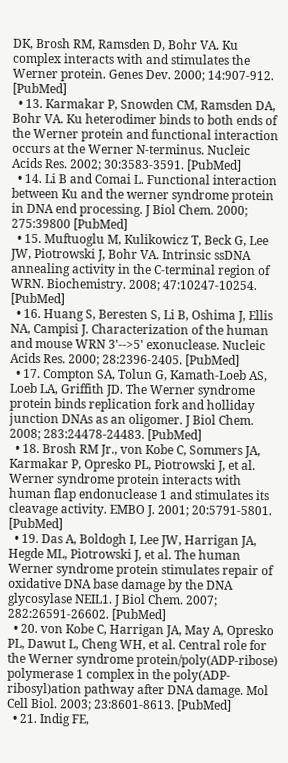DK, Brosh RM, Ramsden D, Bohr VA. Ku complex interacts with and stimulates the Werner protein. Genes Dev. 2000; 14:907-912. [PubMed]
  • 13. Karmakar P, Snowden CM, Ramsden DA, Bohr VA. Ku heterodimer binds to both ends of the Werner protein and functional interaction occurs at the Werner N-terminus. Nucleic Acids Res. 2002; 30:3583-3591. [PubMed]
  • 14. Li B and Comai L. Functional interaction between Ku and the werner syndrome protein in DNA end processing. J Biol Chem. 2000; 275:39800 [PubMed]
  • 15. Muftuoglu M, Kulikowicz T, Beck G, Lee JW, Piotrowski J, Bohr VA. Intrinsic ssDNA annealing activity in the C-terminal region of WRN. Biochemistry. 2008; 47:10247-10254. [PubMed]
  • 16. Huang S, Beresten S, Li B, Oshima J, Ellis NA, Campisi J. Characterization of the human and mouse WRN 3'-->5' exonuclease. Nucleic Acids Res. 2000; 28:2396-2405. [PubMed]
  • 17. Compton SA, Tolun G, Kamath-Loeb AS, Loeb LA, Griffith JD. The Werner syndrome protein binds replication fork and holliday junction DNAs as an oligomer. J Biol Chem. 2008; 283:24478-24483. [PubMed]
  • 18. Brosh RM Jr., von Kobe C, Sommers JA, Karmakar P, Opresko PL, Piotrowski J, et al. Werner syndrome protein interacts with human flap endonuclease 1 and stimulates its cleavage activity. EMBO J. 2001; 20:5791-5801. [PubMed]
  • 19. Das A, Boldogh I, Lee JW, Harrigan JA, Hegde ML, Piotrowski J, et al. The human Werner syndrome protein stimulates repair of oxidative DNA base damage by the DNA glycosylase NEIL1. J Biol Chem. 2007; 282:26591-26602. [PubMed]
  • 20. von Kobe C, Harrigan JA, May A, Opresko PL, Dawut L, Cheng WH, et al. Central role for the Werner syndrome protein/poly(ADP-ribose) polymerase 1 complex in the poly(ADP-ribosyl)ation pathway after DNA damage. Mol Cell Biol. 2003; 23:8601-8613. [PubMed]
  • 21. Indig FE,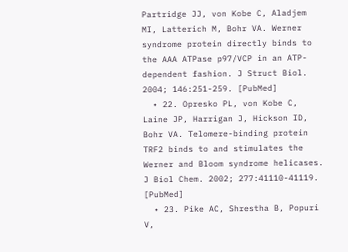Partridge JJ, von Kobe C, Aladjem MI, Latterich M, Bohr VA. Werner syndrome protein directly binds to the AAA ATPase p97/VCP in an ATP-dependent fashion. J Struct Biol. 2004; 146:251-259. [PubMed]
  • 22. Opresko PL, von Kobe C, Laine JP, Harrigan J, Hickson ID, Bohr VA. Telomere-binding protein TRF2 binds to and stimulates the Werner and Bloom syndrome helicases. J Biol Chem. 2002; 277:41110-41119. [PubMed]
  • 23. Pike AC, Shrestha B, Popuri V,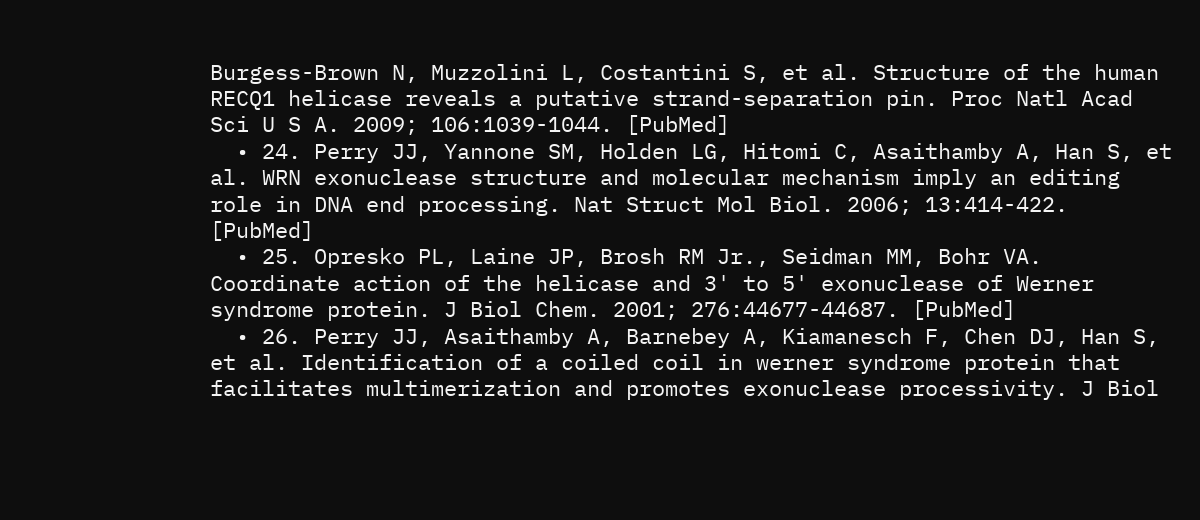Burgess-Brown N, Muzzolini L, Costantini S, et al. Structure of the human RECQ1 helicase reveals a putative strand-separation pin. Proc Natl Acad Sci U S A. 2009; 106:1039-1044. [PubMed]
  • 24. Perry JJ, Yannone SM, Holden LG, Hitomi C, Asaithamby A, Han S, et al. WRN exonuclease structure and molecular mechanism imply an editing role in DNA end processing. Nat Struct Mol Biol. 2006; 13:414-422. [PubMed]
  • 25. Opresko PL, Laine JP, Brosh RM Jr., Seidman MM, Bohr VA. Coordinate action of the helicase and 3' to 5' exonuclease of Werner syndrome protein. J Biol Chem. 2001; 276:44677-44687. [PubMed]
  • 26. Perry JJ, Asaithamby A, Barnebey A, Kiamanesch F, Chen DJ, Han S, et al. Identification of a coiled coil in werner syndrome protein that facilitates multimerization and promotes exonuclease processivity. J Biol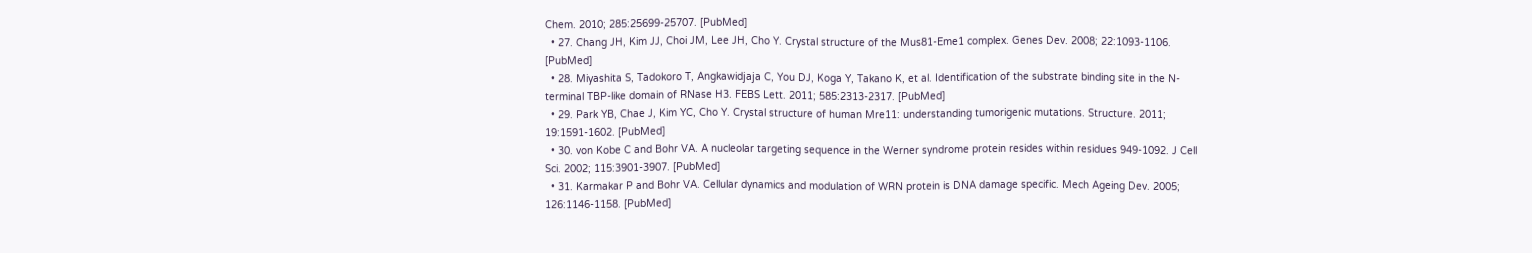Chem. 2010; 285:25699-25707. [PubMed]
  • 27. Chang JH, Kim JJ, Choi JM, Lee JH, Cho Y. Crystal structure of the Mus81-Eme1 complex. Genes Dev. 2008; 22:1093-1106. [PubMed]
  • 28. Miyashita S, Tadokoro T, Angkawidjaja C, You DJ, Koga Y, Takano K, et al. Identification of the substrate binding site in the N-terminal TBP-like domain of RNase H3. FEBS Lett. 2011; 585:2313-2317. [PubMed]
  • 29. Park YB, Chae J, Kim YC, Cho Y. Crystal structure of human Mre11: understanding tumorigenic mutations. Structure. 2011; 19:1591-1602. [PubMed]
  • 30. von Kobe C and Bohr VA. A nucleolar targeting sequence in the Werner syndrome protein resides within residues 949-1092. J Cell Sci. 2002; 115:3901-3907. [PubMed]
  • 31. Karmakar P and Bohr VA. Cellular dynamics and modulation of WRN protein is DNA damage specific. Mech Ageing Dev. 2005; 126:1146-1158. [PubMed]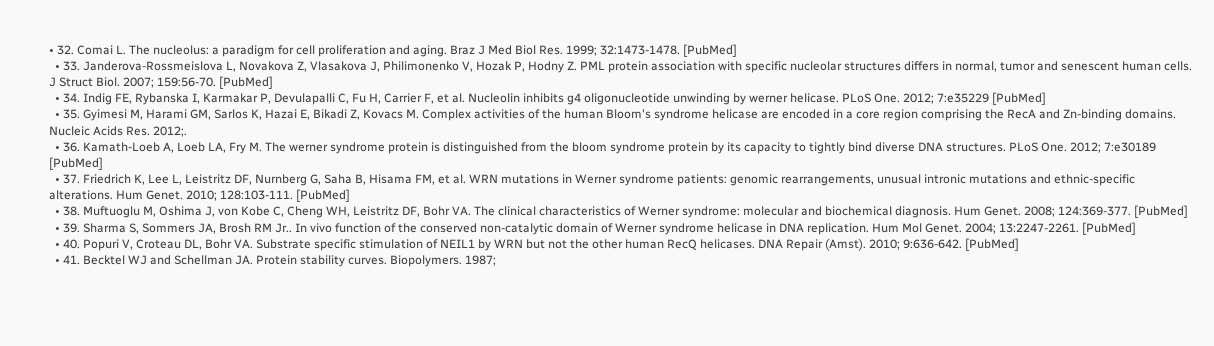• 32. Comai L. The nucleolus: a paradigm for cell proliferation and aging. Braz J Med Biol Res. 1999; 32:1473-1478. [PubMed]
  • 33. Janderova-Rossmeislova L, Novakova Z, Vlasakova J, Philimonenko V, Hozak P, Hodny Z. PML protein association with specific nucleolar structures differs in normal, tumor and senescent human cells. J Struct Biol. 2007; 159:56-70. [PubMed]
  • 34. Indig FE, Rybanska I, Karmakar P, Devulapalli C, Fu H, Carrier F, et al. Nucleolin inhibits g4 oligonucleotide unwinding by werner helicase. PLoS One. 2012; 7:e35229 [PubMed]
  • 35. Gyimesi M, Harami GM, Sarlos K, Hazai E, Bikadi Z, Kovacs M. Complex activities of the human Bloom's syndrome helicase are encoded in a core region comprising the RecA and Zn-binding domains. Nucleic Acids Res. 2012;.
  • 36. Kamath-Loeb A, Loeb LA, Fry M. The werner syndrome protein is distinguished from the bloom syndrome protein by its capacity to tightly bind diverse DNA structures. PLoS One. 2012; 7:e30189 [PubMed]
  • 37. Friedrich K, Lee L, Leistritz DF, Nurnberg G, Saha B, Hisama FM, et al. WRN mutations in Werner syndrome patients: genomic rearrangements, unusual intronic mutations and ethnic-specific alterations. Hum Genet. 2010; 128:103-111. [PubMed]
  • 38. Muftuoglu M, Oshima J, von Kobe C, Cheng WH, Leistritz DF, Bohr VA. The clinical characteristics of Werner syndrome: molecular and biochemical diagnosis. Hum Genet. 2008; 124:369-377. [PubMed]
  • 39. Sharma S, Sommers JA, Brosh RM Jr.. In vivo function of the conserved non-catalytic domain of Werner syndrome helicase in DNA replication. Hum Mol Genet. 2004; 13:2247-2261. [PubMed]
  • 40. Popuri V, Croteau DL, Bohr VA. Substrate specific stimulation of NEIL1 by WRN but not the other human RecQ helicases. DNA Repair (Amst). 2010; 9:636-642. [PubMed]
  • 41. Becktel WJ and Schellman JA. Protein stability curves. Biopolymers. 1987;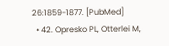26:1859-1877. [PubMed]
  • 42. Opresko PL, Otterlei M,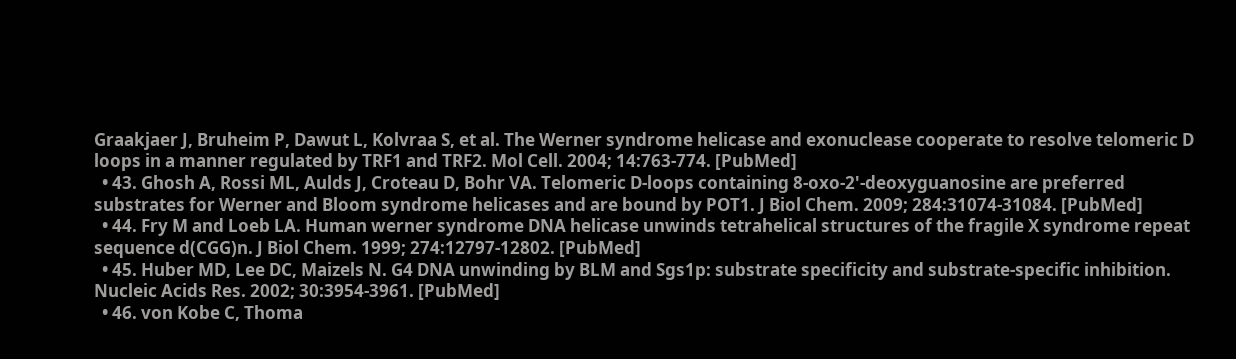Graakjaer J, Bruheim P, Dawut L, Kolvraa S, et al. The Werner syndrome helicase and exonuclease cooperate to resolve telomeric D loops in a manner regulated by TRF1 and TRF2. Mol Cell. 2004; 14:763-774. [PubMed]
  • 43. Ghosh A, Rossi ML, Aulds J, Croteau D, Bohr VA. Telomeric D-loops containing 8-oxo-2'-deoxyguanosine are preferred substrates for Werner and Bloom syndrome helicases and are bound by POT1. J Biol Chem. 2009; 284:31074-31084. [PubMed]
  • 44. Fry M and Loeb LA. Human werner syndrome DNA helicase unwinds tetrahelical structures of the fragile X syndrome repeat sequence d(CGG)n. J Biol Chem. 1999; 274:12797-12802. [PubMed]
  • 45. Huber MD, Lee DC, Maizels N. G4 DNA unwinding by BLM and Sgs1p: substrate specificity and substrate-specific inhibition. Nucleic Acids Res. 2002; 30:3954-3961. [PubMed]
  • 46. von Kobe C, Thoma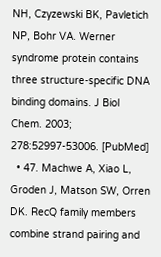NH, Czyzewski BK, Pavletich NP, Bohr VA. Werner syndrome protein contains three structure-specific DNA binding domains. J Biol Chem. 2003; 278:52997-53006. [PubMed]
  • 47. Machwe A, Xiao L, Groden J, Matson SW, Orren DK. RecQ family members combine strand pairing and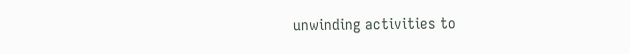unwinding activities to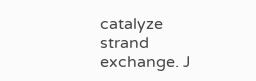catalyze strand exchange. J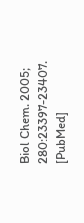Biol Chem. 2005; 280:23397-23407. [PubMed]